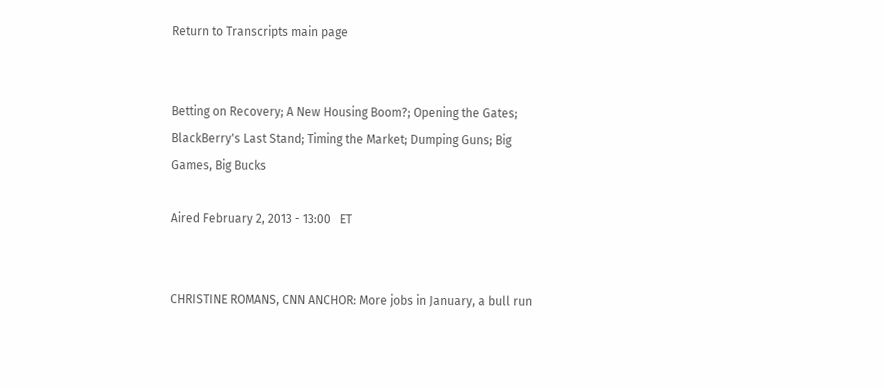Return to Transcripts main page


Betting on Recovery; A New Housing Boom?; Opening the Gates; BlackBerry's Last Stand; Timing the Market; Dumping Guns; Big Games, Big Bucks

Aired February 2, 2013 - 13:00   ET


CHRISTINE ROMANS, CNN ANCHOR: More jobs in January, a bull run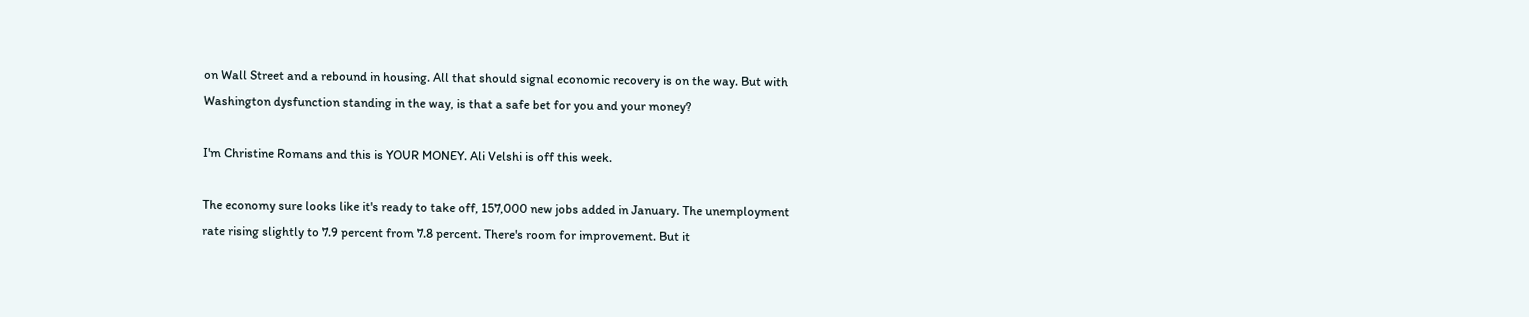on Wall Street and a rebound in housing. All that should signal economic recovery is on the way. But with Washington dysfunction standing in the way, is that a safe bet for you and your money?

I'm Christine Romans and this is YOUR MONEY. Ali Velshi is off this week.

The economy sure looks like it's ready to take off, 157,000 new jobs added in January. The unemployment rate rising slightly to 7.9 percent from 7.8 percent. There's room for improvement. But it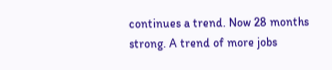continues a trend. Now 28 months strong. A trend of more jobs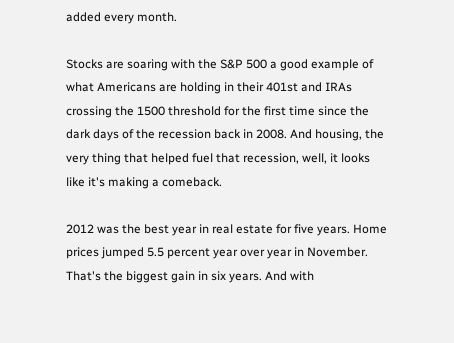added every month.

Stocks are soaring with the S&P 500 a good example of what Americans are holding in their 401st and IRAs crossing the 1500 threshold for the first time since the dark days of the recession back in 2008. And housing, the very thing that helped fuel that recession, well, it looks like it's making a comeback.

2012 was the best year in real estate for five years. Home prices jumped 5.5 percent year over year in November. That's the biggest gain in six years. And with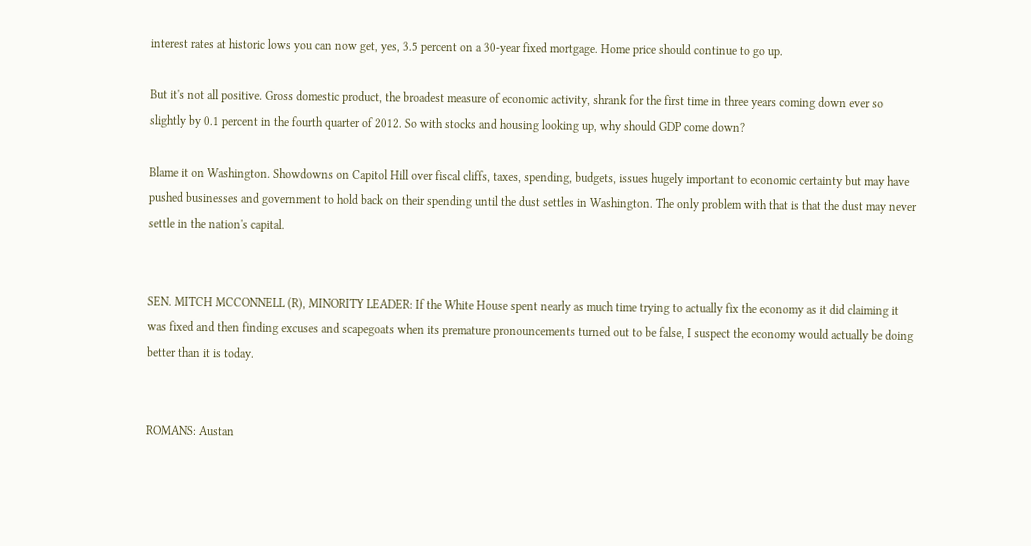interest rates at historic lows you can now get, yes, 3.5 percent on a 30-year fixed mortgage. Home price should continue to go up.

But it's not all positive. Gross domestic product, the broadest measure of economic activity, shrank for the first time in three years coming down ever so slightly by 0.1 percent in the fourth quarter of 2012. So with stocks and housing looking up, why should GDP come down?

Blame it on Washington. Showdowns on Capitol Hill over fiscal cliffs, taxes, spending, budgets, issues hugely important to economic certainty but may have pushed businesses and government to hold back on their spending until the dust settles in Washington. The only problem with that is that the dust may never settle in the nation's capital.


SEN. MITCH MCCONNELL (R), MINORITY LEADER: If the White House spent nearly as much time trying to actually fix the economy as it did claiming it was fixed and then finding excuses and scapegoats when its premature pronouncements turned out to be false, I suspect the economy would actually be doing better than it is today.


ROMANS: Austan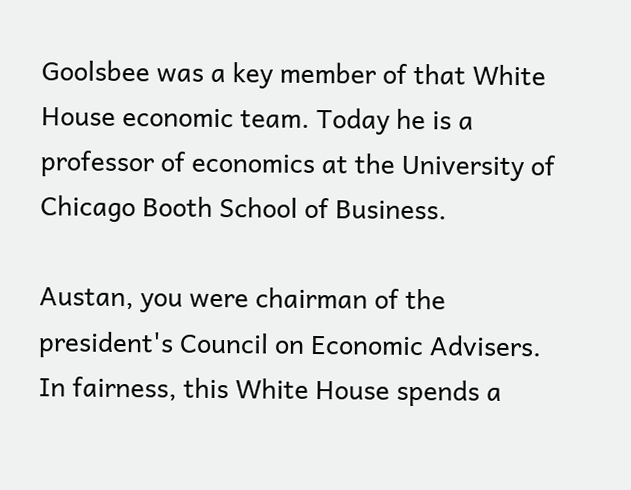Goolsbee was a key member of that White House economic team. Today he is a professor of economics at the University of Chicago Booth School of Business.

Austan, you were chairman of the president's Council on Economic Advisers. In fairness, this White House spends a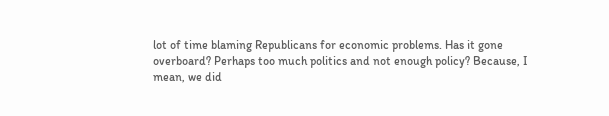lot of time blaming Republicans for economic problems. Has it gone overboard? Perhaps too much politics and not enough policy? Because, I mean, we did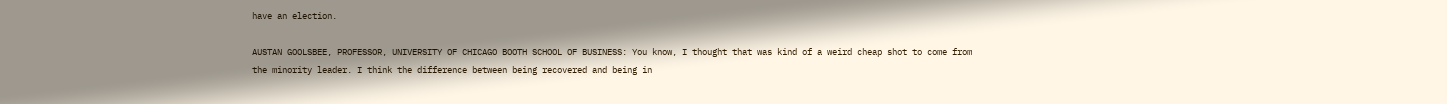have an election.

AUSTAN GOOLSBEE, PROFESSOR, UNIVERSITY OF CHICAGO BOOTH SCHOOL OF BUSINESS: You know, I thought that was kind of a weird cheap shot to come from the minority leader. I think the difference between being recovered and being in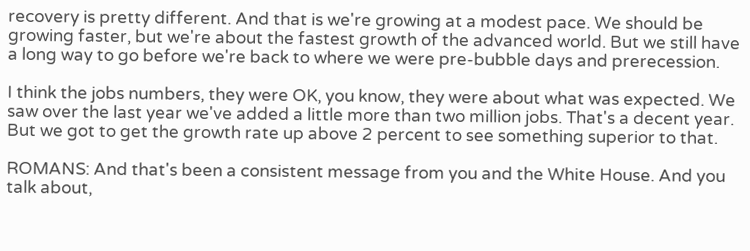recovery is pretty different. And that is we're growing at a modest pace. We should be growing faster, but we're about the fastest growth of the advanced world. But we still have a long way to go before we're back to where we were pre-bubble days and prerecession.

I think the jobs numbers, they were OK, you know, they were about what was expected. We saw over the last year we've added a little more than two million jobs. That's a decent year. But we got to get the growth rate up above 2 percent to see something superior to that.

ROMANS: And that's been a consistent message from you and the White House. And you talk about,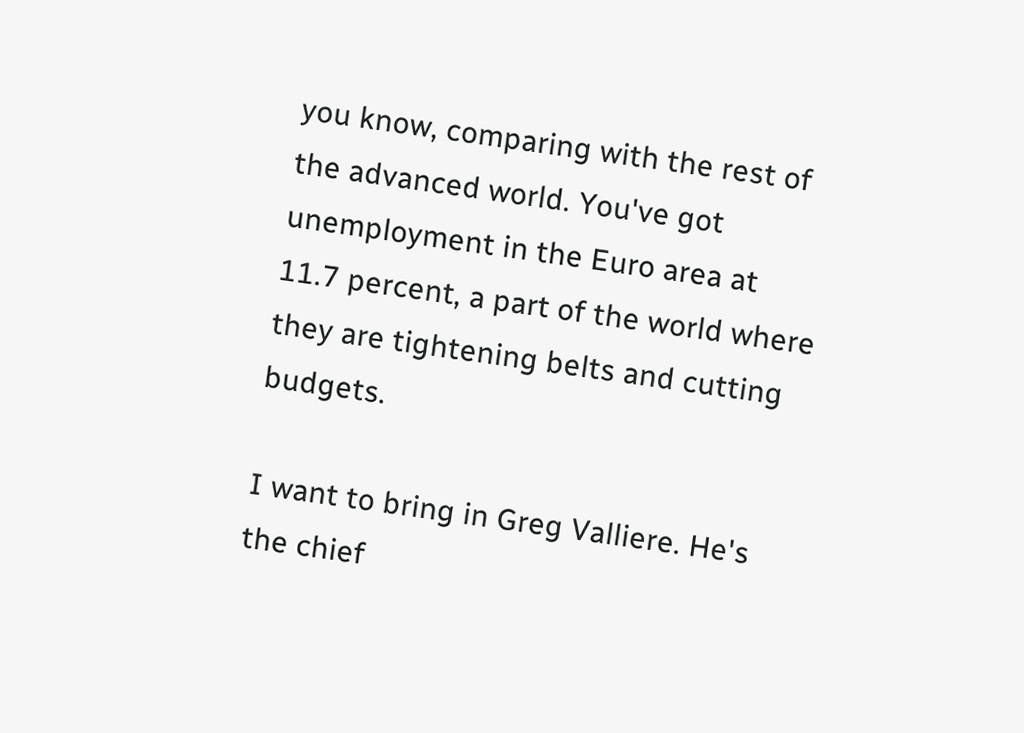you know, comparing with the rest of the advanced world. You've got unemployment in the Euro area at 11.7 percent, a part of the world where they are tightening belts and cutting budgets.

I want to bring in Greg Valliere. He's the chief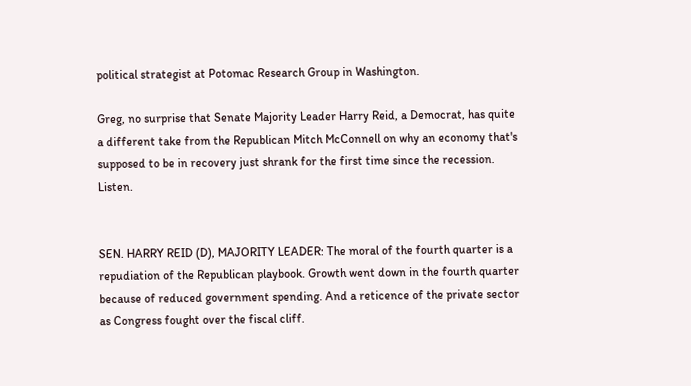political strategist at Potomac Research Group in Washington.

Greg, no surprise that Senate Majority Leader Harry Reid, a Democrat, has quite a different take from the Republican Mitch McConnell on why an economy that's supposed to be in recovery just shrank for the first time since the recession. Listen.


SEN. HARRY REID (D), MAJORITY LEADER: The moral of the fourth quarter is a repudiation of the Republican playbook. Growth went down in the fourth quarter because of reduced government spending. And a reticence of the private sector as Congress fought over the fiscal cliff.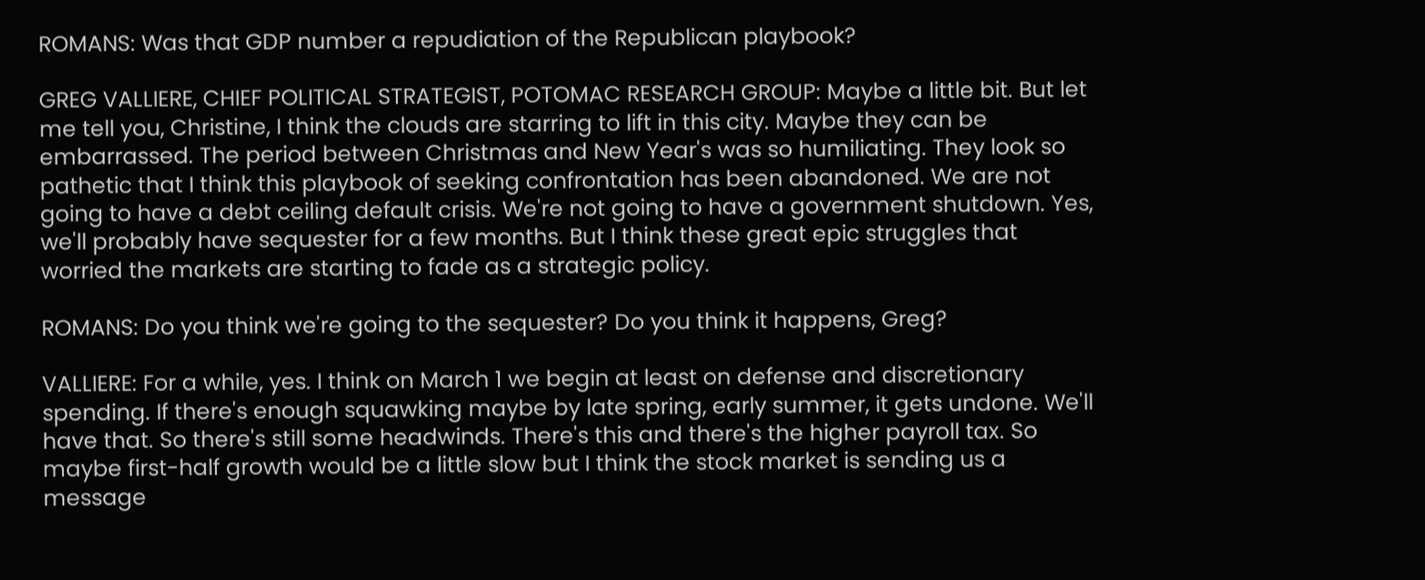ROMANS: Was that GDP number a repudiation of the Republican playbook?

GREG VALLIERE, CHIEF POLITICAL STRATEGIST, POTOMAC RESEARCH GROUP: Maybe a little bit. But let me tell you, Christine, I think the clouds are starring to lift in this city. Maybe they can be embarrassed. The period between Christmas and New Year's was so humiliating. They look so pathetic that I think this playbook of seeking confrontation has been abandoned. We are not going to have a debt ceiling default crisis. We're not going to have a government shutdown. Yes, we'll probably have sequester for a few months. But I think these great epic struggles that worried the markets are starting to fade as a strategic policy.

ROMANS: Do you think we're going to the sequester? Do you think it happens, Greg?

VALLIERE: For a while, yes. I think on March 1 we begin at least on defense and discretionary spending. If there's enough squawking maybe by late spring, early summer, it gets undone. We'll have that. So there's still some headwinds. There's this and there's the higher payroll tax. So maybe first-half growth would be a little slow but I think the stock market is sending us a message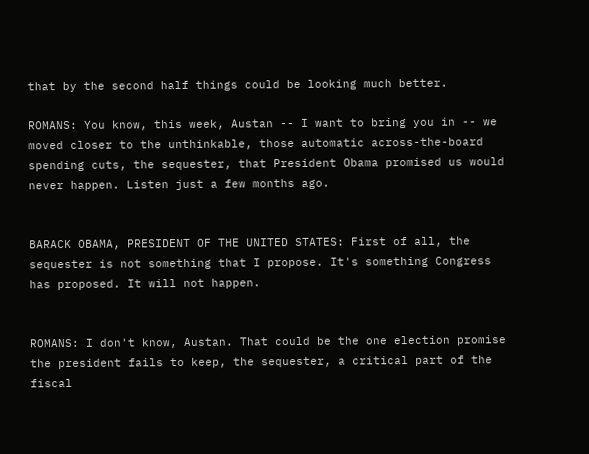that by the second half things could be looking much better.

ROMANS: You know, this week, Austan -- I want to bring you in -- we moved closer to the unthinkable, those automatic across-the-board spending cuts, the sequester, that President Obama promised us would never happen. Listen just a few months ago.


BARACK OBAMA, PRESIDENT OF THE UNITED STATES: First of all, the sequester is not something that I propose. It's something Congress has proposed. It will not happen.


ROMANS: I don't know, Austan. That could be the one election promise the president fails to keep, the sequester, a critical part of the fiscal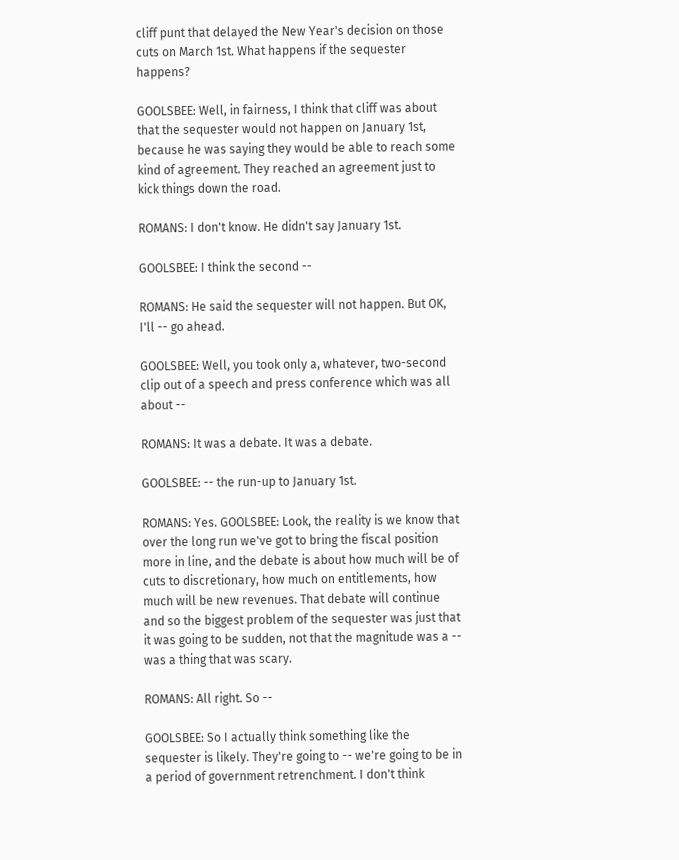cliff punt that delayed the New Year's decision on those cuts on March 1st. What happens if the sequester happens?

GOOLSBEE: Well, in fairness, I think that cliff was about that the sequester would not happen on January 1st, because he was saying they would be able to reach some kind of agreement. They reached an agreement just to kick things down the road.

ROMANS: I don't know. He didn't say January 1st.

GOOLSBEE: I think the second --

ROMANS: He said the sequester will not happen. But OK, I'll -- go ahead.

GOOLSBEE: Well, you took only a, whatever, two-second clip out of a speech and press conference which was all about --

ROMANS: It was a debate. It was a debate.

GOOLSBEE: -- the run-up to January 1st.

ROMANS: Yes. GOOLSBEE: Look, the reality is we know that over the long run we've got to bring the fiscal position more in line, and the debate is about how much will be of cuts to discretionary, how much on entitlements, how much will be new revenues. That debate will continue and so the biggest problem of the sequester was just that it was going to be sudden, not that the magnitude was a -- was a thing that was scary.

ROMANS: All right. So --

GOOLSBEE: So I actually think something like the sequester is likely. They're going to -- we're going to be in a period of government retrenchment. I don't think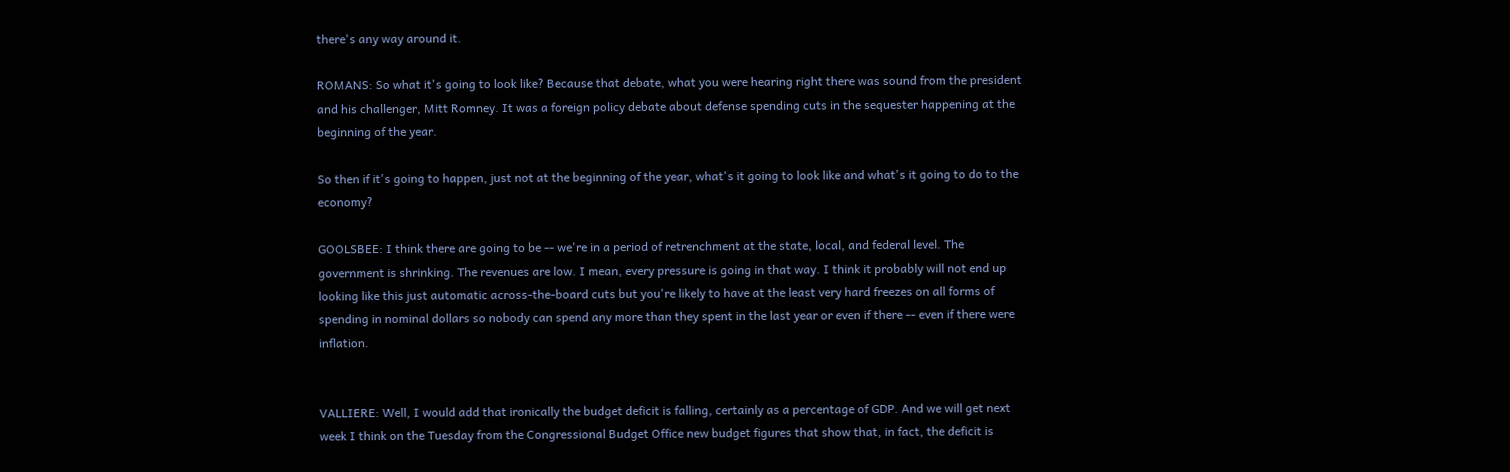there's any way around it.

ROMANS: So what it's going to look like? Because that debate, what you were hearing right there was sound from the president and his challenger, Mitt Romney. It was a foreign policy debate about defense spending cuts in the sequester happening at the beginning of the year.

So then if it's going to happen, just not at the beginning of the year, what's it going to look like and what's it going to do to the economy?

GOOLSBEE: I think there are going to be -- we're in a period of retrenchment at the state, local, and federal level. The government is shrinking. The revenues are low. I mean, every pressure is going in that way. I think it probably will not end up looking like this just automatic across-the-board cuts but you're likely to have at the least very hard freezes on all forms of spending in nominal dollars so nobody can spend any more than they spent in the last year or even if there -- even if there were inflation.


VALLIERE: Well, I would add that ironically the budget deficit is falling, certainly as a percentage of GDP. And we will get next week I think on the Tuesday from the Congressional Budget Office new budget figures that show that, in fact, the deficit is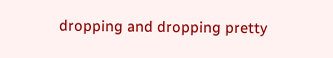dropping and dropping pretty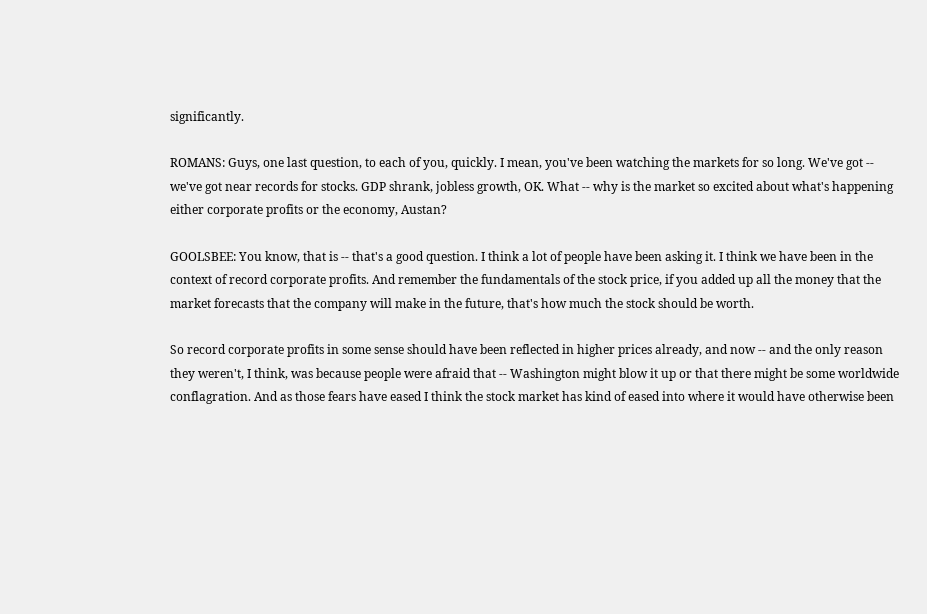significantly.

ROMANS: Guys, one last question, to each of you, quickly. I mean, you've been watching the markets for so long. We've got -- we've got near records for stocks. GDP shrank, jobless growth, OK. What -- why is the market so excited about what's happening either corporate profits or the economy, Austan?

GOOLSBEE: You know, that is -- that's a good question. I think a lot of people have been asking it. I think we have been in the context of record corporate profits. And remember the fundamentals of the stock price, if you added up all the money that the market forecasts that the company will make in the future, that's how much the stock should be worth.

So record corporate profits in some sense should have been reflected in higher prices already, and now -- and the only reason they weren't, I think, was because people were afraid that -- Washington might blow it up or that there might be some worldwide conflagration. And as those fears have eased I think the stock market has kind of eased into where it would have otherwise been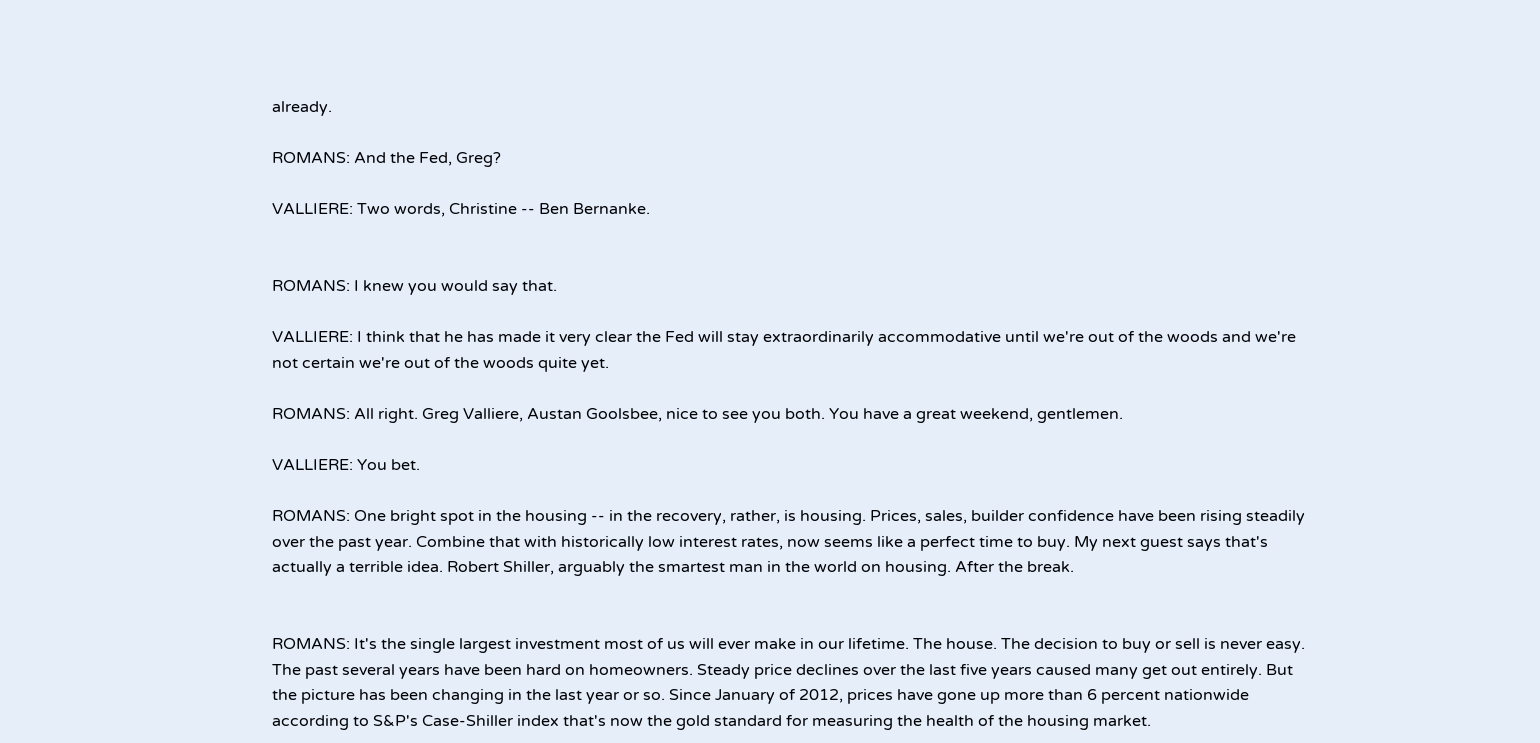already.

ROMANS: And the Fed, Greg?

VALLIERE: Two words, Christine -- Ben Bernanke.


ROMANS: I knew you would say that.

VALLIERE: I think that he has made it very clear the Fed will stay extraordinarily accommodative until we're out of the woods and we're not certain we're out of the woods quite yet.

ROMANS: All right. Greg Valliere, Austan Goolsbee, nice to see you both. You have a great weekend, gentlemen.

VALLIERE: You bet.

ROMANS: One bright spot in the housing -- in the recovery, rather, is housing. Prices, sales, builder confidence have been rising steadily over the past year. Combine that with historically low interest rates, now seems like a perfect time to buy. My next guest says that's actually a terrible idea. Robert Shiller, arguably the smartest man in the world on housing. After the break.


ROMANS: It's the single largest investment most of us will ever make in our lifetime. The house. The decision to buy or sell is never easy. The past several years have been hard on homeowners. Steady price declines over the last five years caused many get out entirely. But the picture has been changing in the last year or so. Since January of 2012, prices have gone up more than 6 percent nationwide according to S&P's Case-Shiller index that's now the gold standard for measuring the health of the housing market.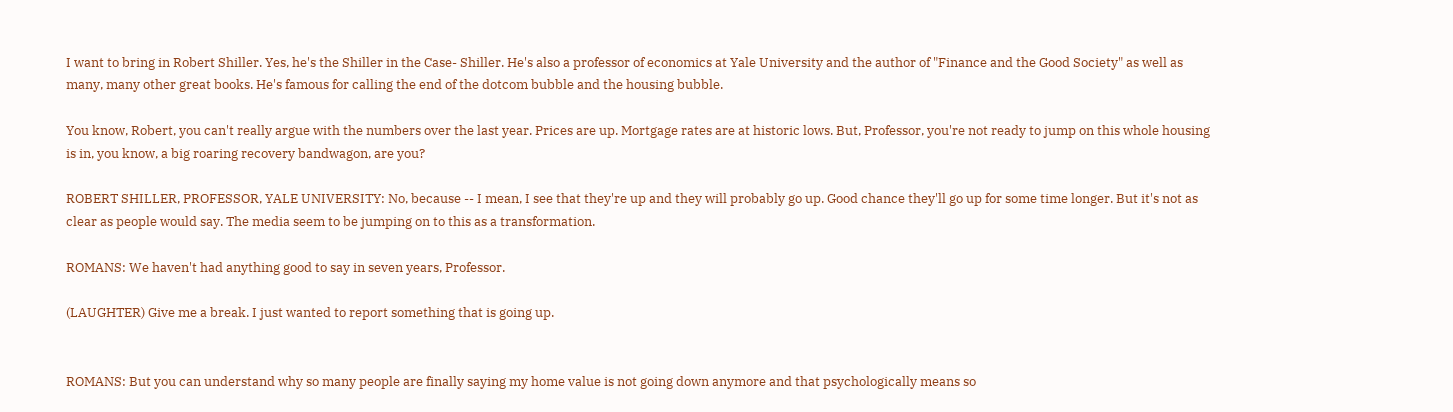I want to bring in Robert Shiller. Yes, he's the Shiller in the Case- Shiller. He's also a professor of economics at Yale University and the author of "Finance and the Good Society" as well as many, many other great books. He's famous for calling the end of the dotcom bubble and the housing bubble.

You know, Robert, you can't really argue with the numbers over the last year. Prices are up. Mortgage rates are at historic lows. But, Professor, you're not ready to jump on this whole housing is in, you know, a big roaring recovery bandwagon, are you?

ROBERT SHILLER, PROFESSOR, YALE UNIVERSITY: No, because -- I mean, I see that they're up and they will probably go up. Good chance they'll go up for some time longer. But it's not as clear as people would say. The media seem to be jumping on to this as a transformation.

ROMANS: We haven't had anything good to say in seven years, Professor.

(LAUGHTER) Give me a break. I just wanted to report something that is going up.


ROMANS: But you can understand why so many people are finally saying my home value is not going down anymore and that psychologically means so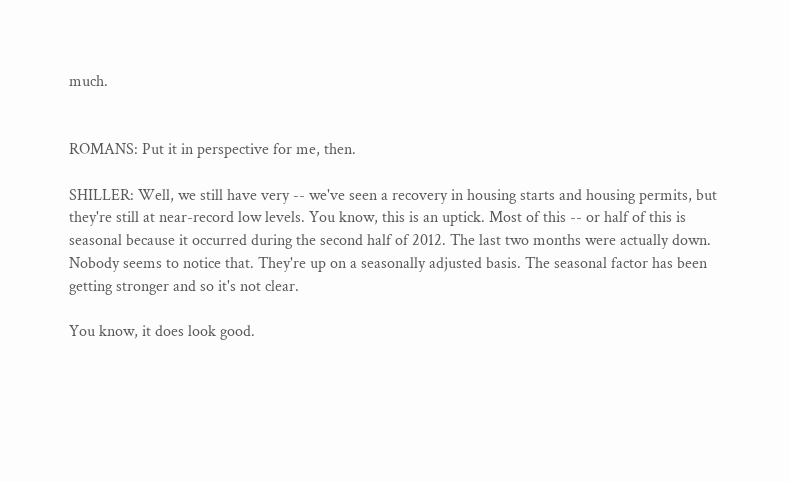much.


ROMANS: Put it in perspective for me, then.

SHILLER: Well, we still have very -- we've seen a recovery in housing starts and housing permits, but they're still at near-record low levels. You know, this is an uptick. Most of this -- or half of this is seasonal because it occurred during the second half of 2012. The last two months were actually down. Nobody seems to notice that. They're up on a seasonally adjusted basis. The seasonal factor has been getting stronger and so it's not clear.

You know, it does look good.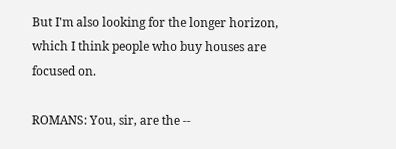But I'm also looking for the longer horizon, which I think people who buy houses are focused on.

ROMANS: You, sir, are the --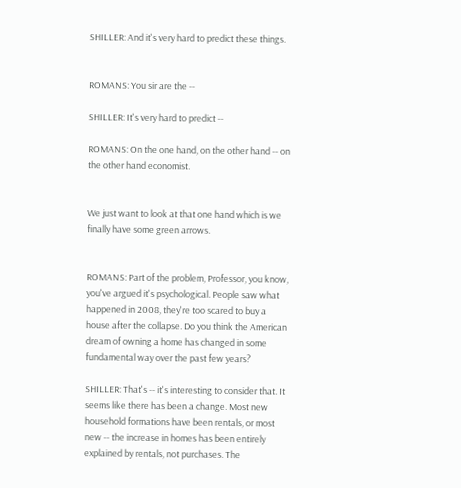SHILLER: And it's very hard to predict these things.


ROMANS: You sir are the --

SHILLER: It's very hard to predict --

ROMANS: On the one hand, on the other hand -- on the other hand economist.


We just want to look at that one hand which is we finally have some green arrows.


ROMANS: Part of the problem, Professor, you know, you've argued it's psychological. People saw what happened in 2008, they're too scared to buy a house after the collapse. Do you think the American dream of owning a home has changed in some fundamental way over the past few years?

SHILLER: That's -- it's interesting to consider that. It seems like there has been a change. Most new household formations have been rentals, or most new -- the increase in homes has been entirely explained by rentals, not purchases. The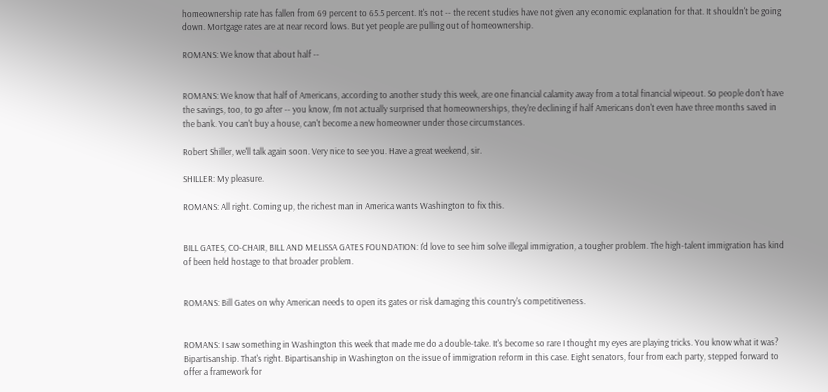homeownership rate has fallen from 69 percent to 65.5 percent. It's not -- the recent studies have not given any economic explanation for that. It shouldn't be going down. Mortgage rates are at near record lows. But yet people are pulling out of homeownership.

ROMANS: We know that about half --


ROMANS: We know that half of Americans, according to another study this week, are one financial calamity away from a total financial wipeout. So people don't have the savings, too, to go after -- you know, I'm not actually surprised that homeownerships, they're declining if half Americans don't even have three months saved in the bank. You can't buy a house, can't become a new homeowner under those circumstances.

Robert Shiller, we'll talk again soon. Very nice to see you. Have a great weekend, sir.

SHILLER: My pleasure.

ROMANS: All right. Coming up, the richest man in America wants Washington to fix this.


BILL GATES, CO-CHAIR, BILL AND MELISSA GATES FOUNDATION: I'd love to see him solve illegal immigration, a tougher problem. The high-talent immigration has kind of been held hostage to that broader problem.


ROMANS: Bill Gates on why American needs to open its gates or risk damaging this country's competitiveness.


ROMANS: I saw something in Washington this week that made me do a double-take. It's become so rare I thought my eyes are playing tricks. You know what it was? Bipartisanship. That's right. Bipartisanship in Washington on the issue of immigration reform in this case. Eight senators, four from each party, stepped forward to offer a framework for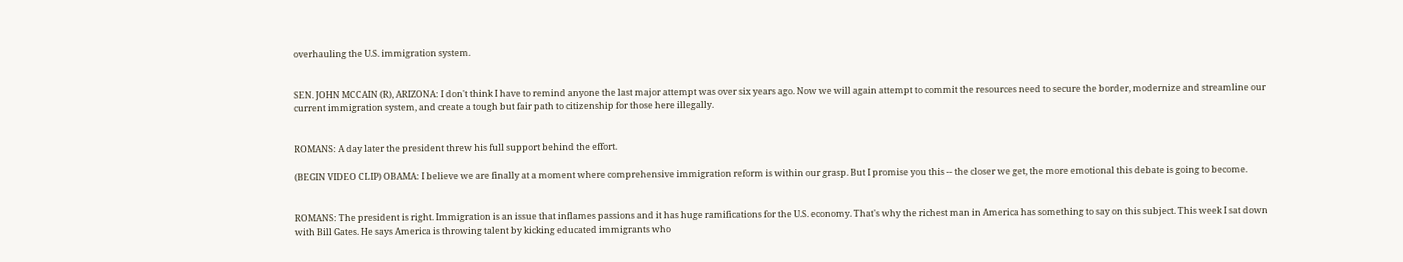overhauling the U.S. immigration system.


SEN. JOHN MCCAIN (R), ARIZONA: I don't think I have to remind anyone the last major attempt was over six years ago. Now we will again attempt to commit the resources need to secure the border, modernize and streamline our current immigration system, and create a tough but fair path to citizenship for those here illegally.


ROMANS: A day later the president threw his full support behind the effort.

(BEGIN VIDEO CLIP) OBAMA: I believe we are finally at a moment where comprehensive immigration reform is within our grasp. But I promise you this -- the closer we get, the more emotional this debate is going to become.


ROMANS: The president is right. Immigration is an issue that inflames passions and it has huge ramifications for the U.S. economy. That's why the richest man in America has something to say on this subject. This week I sat down with Bill Gates. He says America is throwing talent by kicking educated immigrants who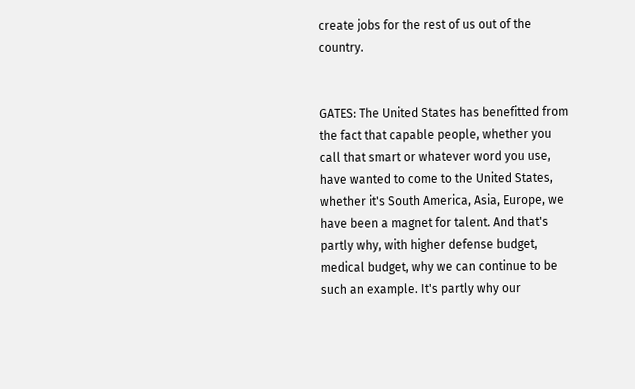create jobs for the rest of us out of the country.


GATES: The United States has benefitted from the fact that capable people, whether you call that smart or whatever word you use, have wanted to come to the United States, whether it's South America, Asia, Europe, we have been a magnet for talent. And that's partly why, with higher defense budget, medical budget, why we can continue to be such an example. It's partly why our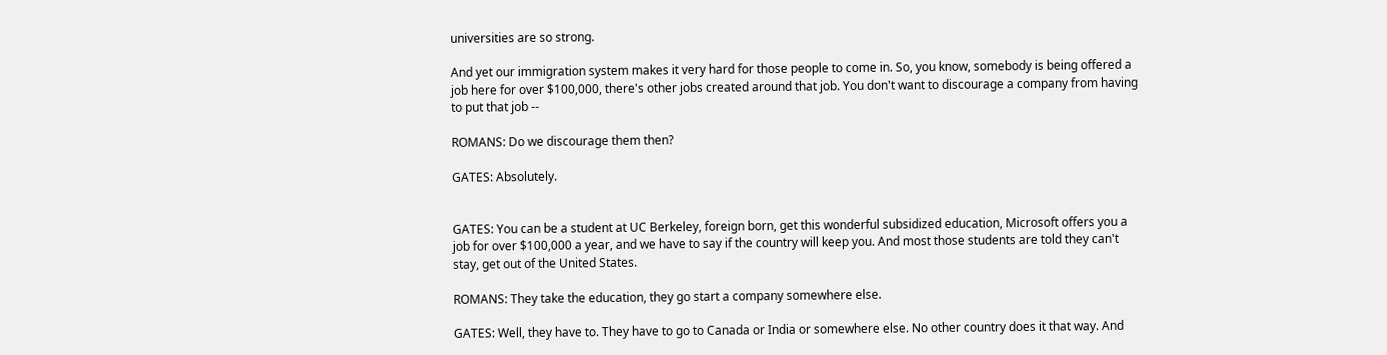universities are so strong.

And yet our immigration system makes it very hard for those people to come in. So, you know, somebody is being offered a job here for over $100,000, there's other jobs created around that job. You don't want to discourage a company from having to put that job --

ROMANS: Do we discourage them then?

GATES: Absolutely.


GATES: You can be a student at UC Berkeley, foreign born, get this wonderful subsidized education, Microsoft offers you a job for over $100,000 a year, and we have to say if the country will keep you. And most those students are told they can't stay, get out of the United States.

ROMANS: They take the education, they go start a company somewhere else.

GATES: Well, they have to. They have to go to Canada or India or somewhere else. No other country does it that way. And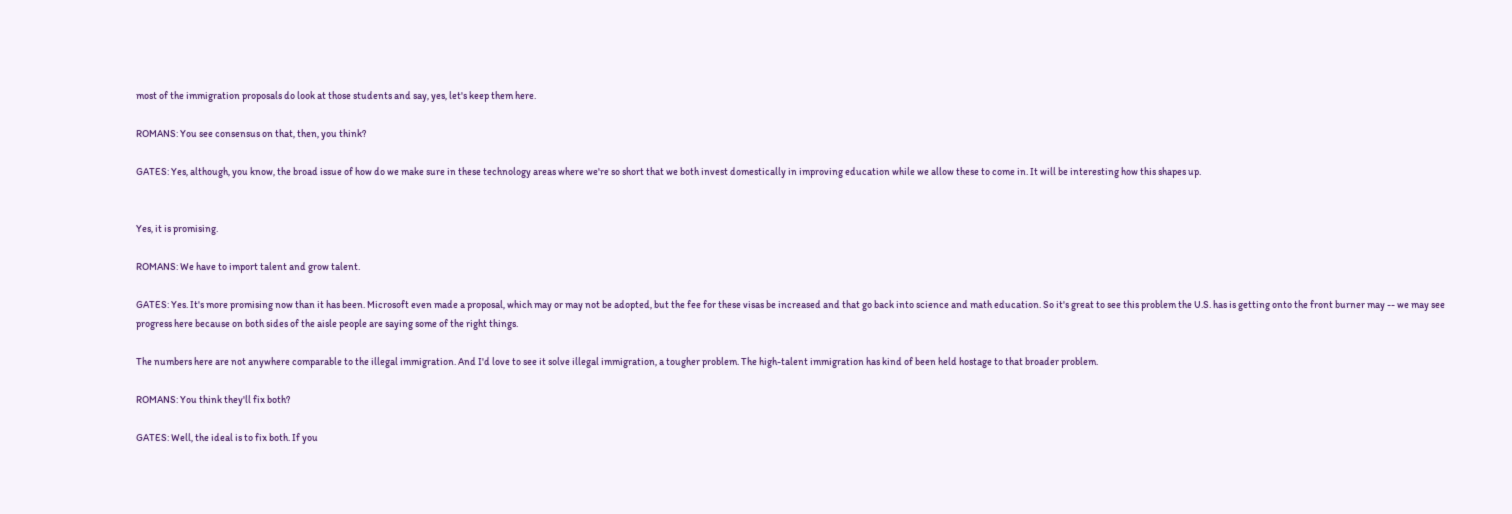most of the immigration proposals do look at those students and say, yes, let's keep them here.

ROMANS: You see consensus on that, then, you think?

GATES: Yes, although, you know, the broad issue of how do we make sure in these technology areas where we're so short that we both invest domestically in improving education while we allow these to come in. It will be interesting how this shapes up.


Yes, it is promising.

ROMANS: We have to import talent and grow talent.

GATES: Yes. It's more promising now than it has been. Microsoft even made a proposal, which may or may not be adopted, but the fee for these visas be increased and that go back into science and math education. So it's great to see this problem the U.S. has is getting onto the front burner may -- we may see progress here because on both sides of the aisle people are saying some of the right things.

The numbers here are not anywhere comparable to the illegal immigration. And I'd love to see it solve illegal immigration, a tougher problem. The high-talent immigration has kind of been held hostage to that broader problem.

ROMANS: You think they'll fix both?

GATES: Well, the ideal is to fix both. If you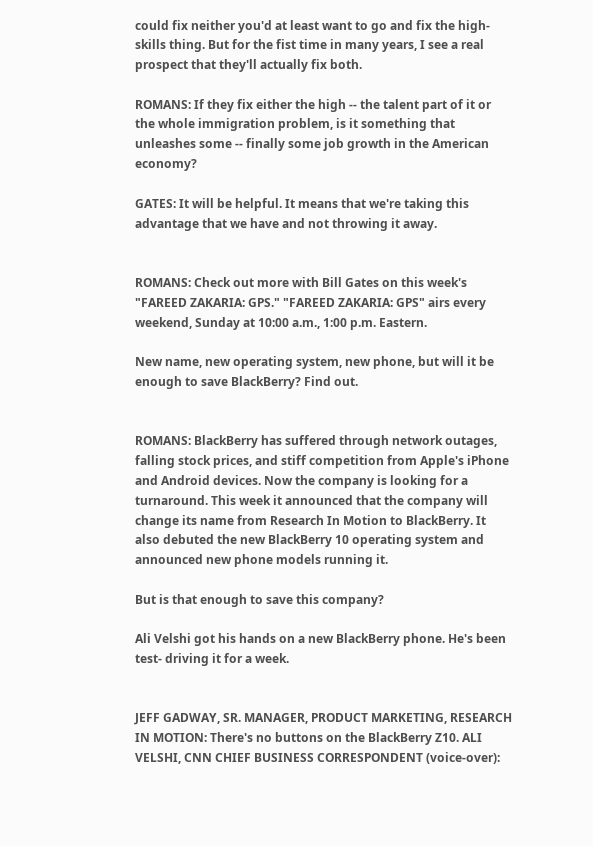could fix neither you'd at least want to go and fix the high-skills thing. But for the fist time in many years, I see a real prospect that they'll actually fix both.

ROMANS: If they fix either the high -- the talent part of it or the whole immigration problem, is it something that unleashes some -- finally some job growth in the American economy?

GATES: It will be helpful. It means that we're taking this advantage that we have and not throwing it away.


ROMANS: Check out more with Bill Gates on this week's "FAREED ZAKARIA: GPS." "FAREED ZAKARIA: GPS" airs every weekend, Sunday at 10:00 a.m., 1:00 p.m. Eastern.

New name, new operating system, new phone, but will it be enough to save BlackBerry? Find out.


ROMANS: BlackBerry has suffered through network outages, falling stock prices, and stiff competition from Apple's iPhone and Android devices. Now the company is looking for a turnaround. This week it announced that the company will change its name from Research In Motion to BlackBerry. It also debuted the new BlackBerry 10 operating system and announced new phone models running it.

But is that enough to save this company?

Ali Velshi got his hands on a new BlackBerry phone. He's been test- driving it for a week.


JEFF GADWAY, SR. MANAGER, PRODUCT MARKETING, RESEARCH IN MOTION: There's no buttons on the BlackBerry Z10. ALI VELSHI, CNN CHIEF BUSINESS CORRESPONDENT (voice-over):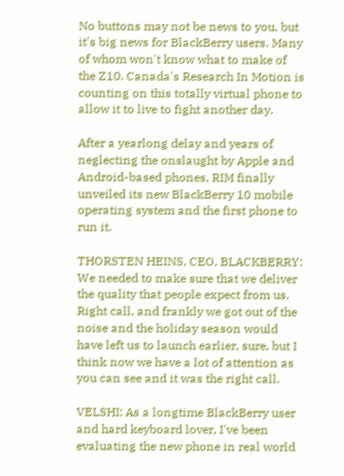No buttons may not be news to you, but it's big news for BlackBerry users. Many of whom won't know what to make of the Z10. Canada's Research In Motion is counting on this totally virtual phone to allow it to live to fight another day.

After a yearlong delay and years of neglecting the onslaught by Apple and Android-based phones, RIM finally unveiled its new BlackBerry 10 mobile operating system and the first phone to run it.

THORSTEN HEINS, CEO, BLACKBERRY: We needed to make sure that we deliver the quality that people expect from us. Right call, and frankly we got out of the noise and the holiday season would have left us to launch earlier, sure, but I think now we have a lot of attention as you can see and it was the right call.

VELSHI: As a longtime BlackBerry user and hard keyboard lover, I've been evaluating the new phone in real world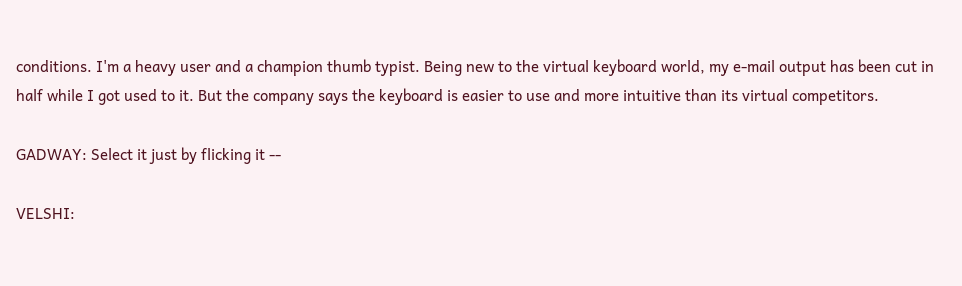conditions. I'm a heavy user and a champion thumb typist. Being new to the virtual keyboard world, my e-mail output has been cut in half while I got used to it. But the company says the keyboard is easier to use and more intuitive than its virtual competitors.

GADWAY: Select it just by flicking it --

VELSHI: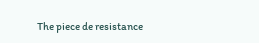The piece de resistance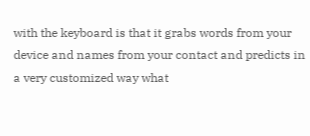with the keyboard is that it grabs words from your device and names from your contact and predicts in a very customized way what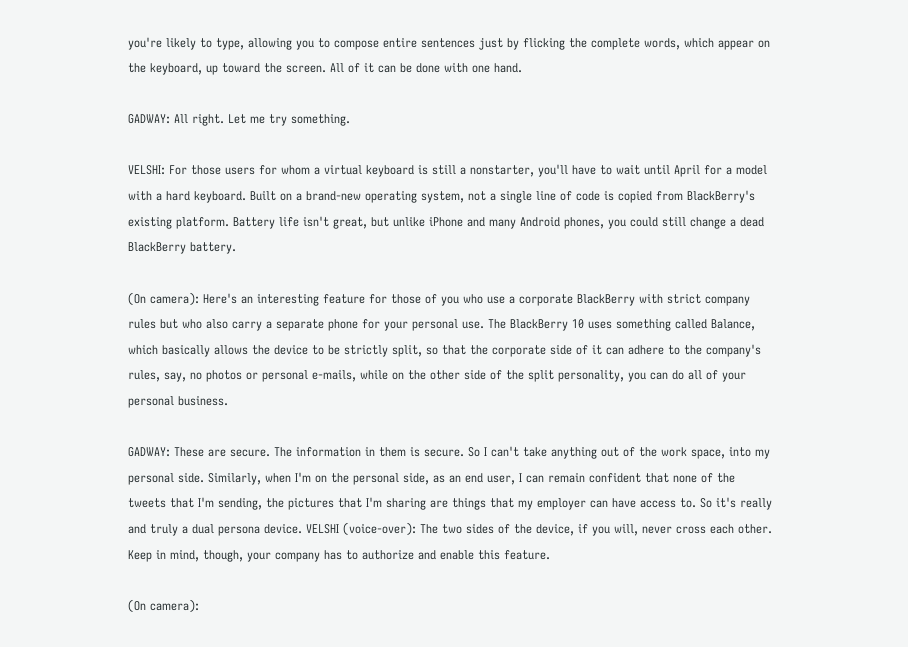you're likely to type, allowing you to compose entire sentences just by flicking the complete words, which appear on the keyboard, up toward the screen. All of it can be done with one hand.

GADWAY: All right. Let me try something.

VELSHI: For those users for whom a virtual keyboard is still a nonstarter, you'll have to wait until April for a model with a hard keyboard. Built on a brand-new operating system, not a single line of code is copied from BlackBerry's existing platform. Battery life isn't great, but unlike iPhone and many Android phones, you could still change a dead BlackBerry battery.

(On camera): Here's an interesting feature for those of you who use a corporate BlackBerry with strict company rules but who also carry a separate phone for your personal use. The BlackBerry 10 uses something called Balance, which basically allows the device to be strictly split, so that the corporate side of it can adhere to the company's rules, say, no photos or personal e-mails, while on the other side of the split personality, you can do all of your personal business.

GADWAY: These are secure. The information in them is secure. So I can't take anything out of the work space, into my personal side. Similarly, when I'm on the personal side, as an end user, I can remain confident that none of the tweets that I'm sending, the pictures that I'm sharing are things that my employer can have access to. So it's really and truly a dual persona device. VELSHI (voice-over): The two sides of the device, if you will, never cross each other. Keep in mind, though, your company has to authorize and enable this feature.

(On camera):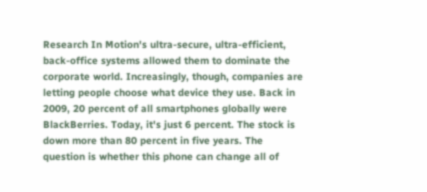Research In Motion's ultra-secure, ultra-efficient, back-office systems allowed them to dominate the corporate world. Increasingly, though, companies are letting people choose what device they use. Back in 2009, 20 percent of all smartphones globally were BlackBerries. Today, it's just 6 percent. The stock is down more than 80 percent in five years. The question is whether this phone can change all of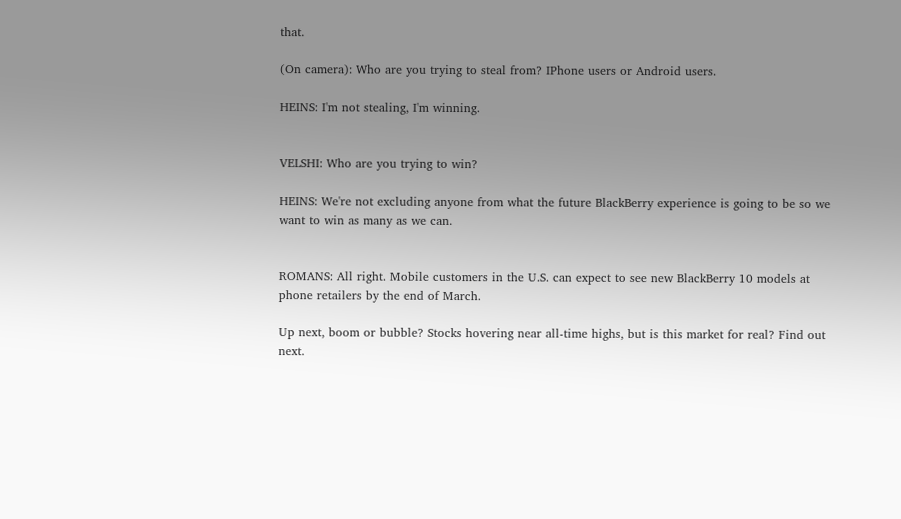that.

(On camera): Who are you trying to steal from? IPhone users or Android users.

HEINS: I'm not stealing, I'm winning.


VELSHI: Who are you trying to win?

HEINS: We're not excluding anyone from what the future BlackBerry experience is going to be so we want to win as many as we can.


ROMANS: All right. Mobile customers in the U.S. can expect to see new BlackBerry 10 models at phone retailers by the end of March.

Up next, boom or bubble? Stocks hovering near all-time highs, but is this market for real? Find out next.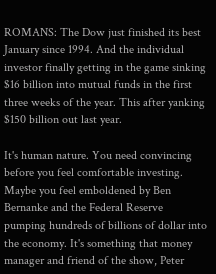ROMANS: The Dow just finished its best January since 1994. And the individual investor finally getting in the game sinking $16 billion into mutual funds in the first three weeks of the year. This after yanking $150 billion out last year.

It's human nature. You need convincing before you feel comfortable investing. Maybe you feel emboldened by Ben Bernanke and the Federal Reserve pumping hundreds of billions of dollar into the economy. It's something that money manager and friend of the show, Peter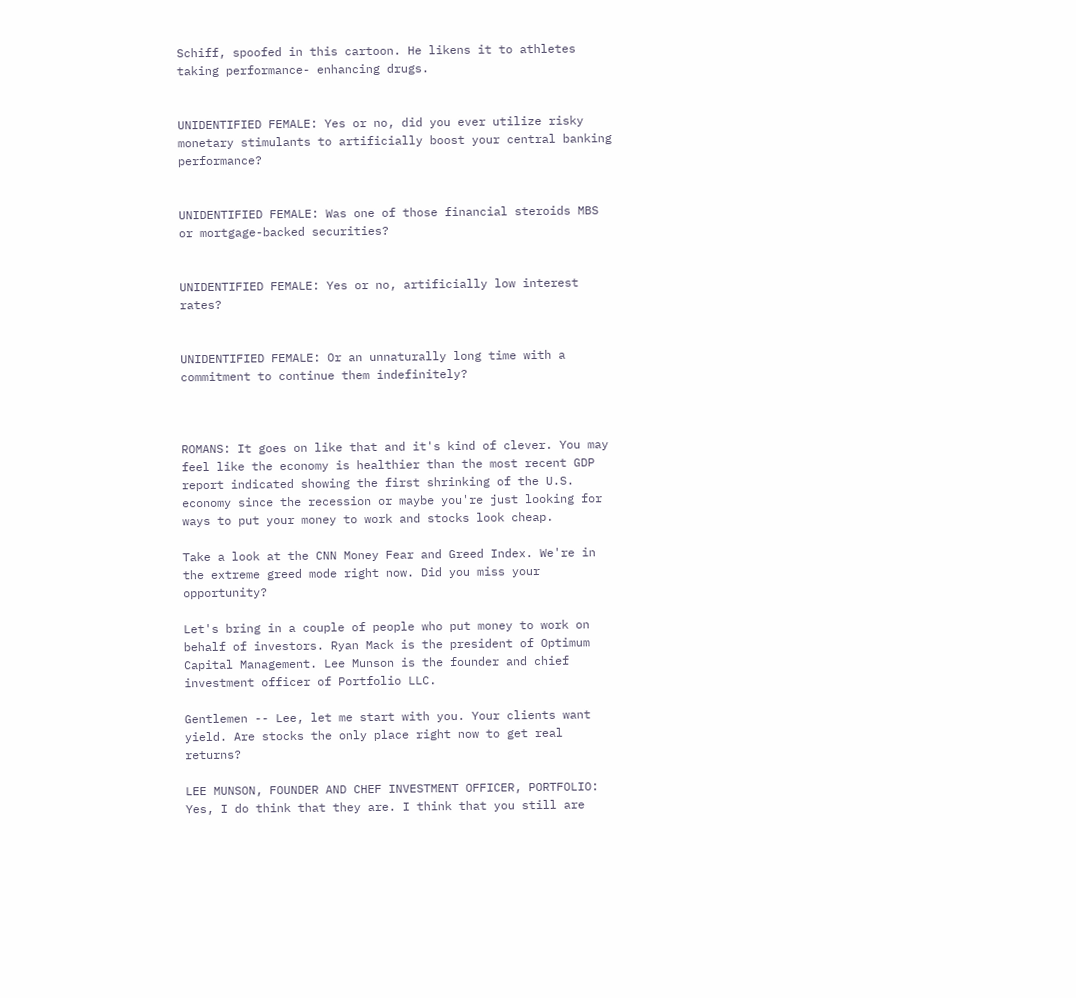Schiff, spoofed in this cartoon. He likens it to athletes taking performance- enhancing drugs.


UNIDENTIFIED FEMALE: Yes or no, did you ever utilize risky monetary stimulants to artificially boost your central banking performance?


UNIDENTIFIED FEMALE: Was one of those financial steroids MBS or mortgage-backed securities?


UNIDENTIFIED FEMALE: Yes or no, artificially low interest rates?


UNIDENTIFIED FEMALE: Or an unnaturally long time with a commitment to continue them indefinitely?



ROMANS: It goes on like that and it's kind of clever. You may feel like the economy is healthier than the most recent GDP report indicated showing the first shrinking of the U.S. economy since the recession or maybe you're just looking for ways to put your money to work and stocks look cheap.

Take a look at the CNN Money Fear and Greed Index. We're in the extreme greed mode right now. Did you miss your opportunity?

Let's bring in a couple of people who put money to work on behalf of investors. Ryan Mack is the president of Optimum Capital Management. Lee Munson is the founder and chief investment officer of Portfolio LLC.

Gentlemen -- Lee, let me start with you. Your clients want yield. Are stocks the only place right now to get real returns?

LEE MUNSON, FOUNDER AND CHEF INVESTMENT OFFICER, PORTFOLIO: Yes, I do think that they are. I think that you still are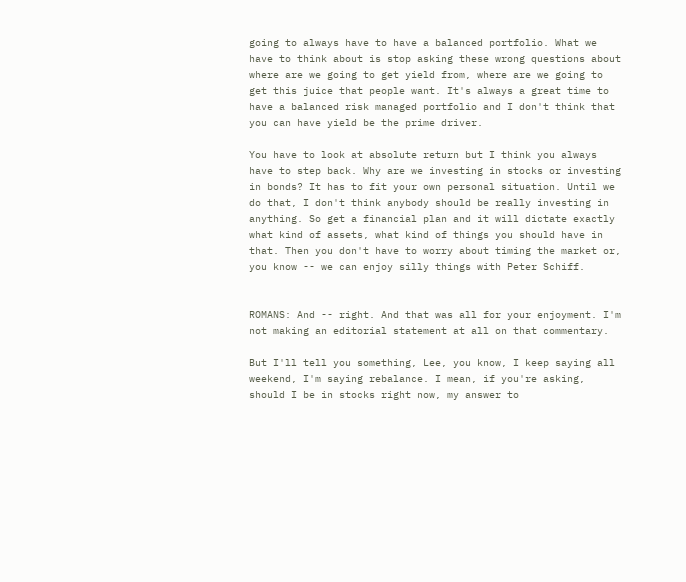going to always have to have a balanced portfolio. What we have to think about is stop asking these wrong questions about where are we going to get yield from, where are we going to get this juice that people want. It's always a great time to have a balanced risk managed portfolio and I don't think that you can have yield be the prime driver.

You have to look at absolute return but I think you always have to step back. Why are we investing in stocks or investing in bonds? It has to fit your own personal situation. Until we do that, I don't think anybody should be really investing in anything. So get a financial plan and it will dictate exactly what kind of assets, what kind of things you should have in that. Then you don't have to worry about timing the market or, you know -- we can enjoy silly things with Peter Schiff.


ROMANS: And -- right. And that was all for your enjoyment. I'm not making an editorial statement at all on that commentary.

But I'll tell you something, Lee, you know, I keep saying all weekend, I'm saying rebalance. I mean, if you're asking, should I be in stocks right now, my answer to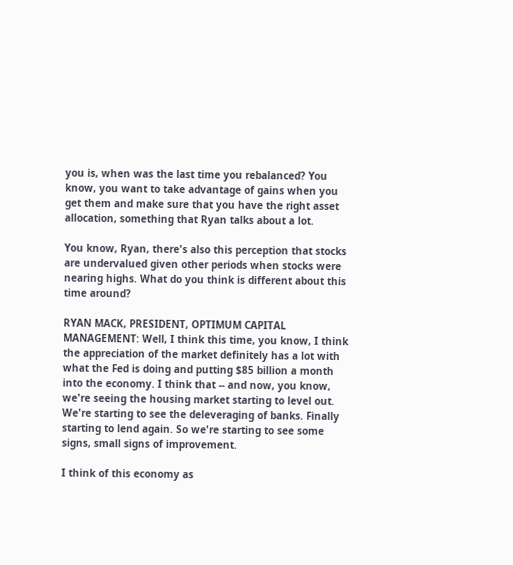you is, when was the last time you rebalanced? You know, you want to take advantage of gains when you get them and make sure that you have the right asset allocation, something that Ryan talks about a lot.

You know, Ryan, there's also this perception that stocks are undervalued given other periods when stocks were nearing highs. What do you think is different about this time around?

RYAN MACK, PRESIDENT, OPTIMUM CAPITAL MANAGEMENT: Well, I think this time, you know, I think the appreciation of the market definitely has a lot with what the Fed is doing and putting $85 billion a month into the economy. I think that -- and now, you know, we're seeing the housing market starting to level out. We're starting to see the deleveraging of banks. Finally starting to lend again. So we're starting to see some signs, small signs of improvement.

I think of this economy as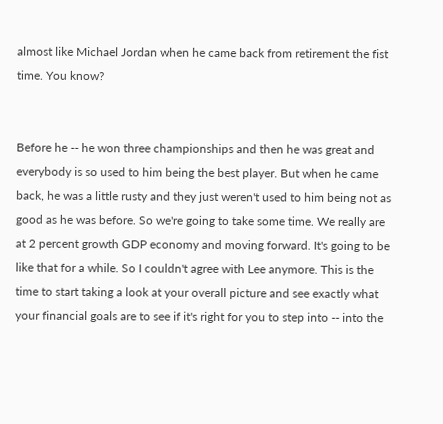almost like Michael Jordan when he came back from retirement the fist time. You know?


Before he -- he won three championships and then he was great and everybody is so used to him being the best player. But when he came back, he was a little rusty and they just weren't used to him being not as good as he was before. So we're going to take some time. We really are at 2 percent growth GDP economy and moving forward. It's going to be like that for a while. So I couldn't agree with Lee anymore. This is the time to start taking a look at your overall picture and see exactly what your financial goals are to see if it's right for you to step into -- into the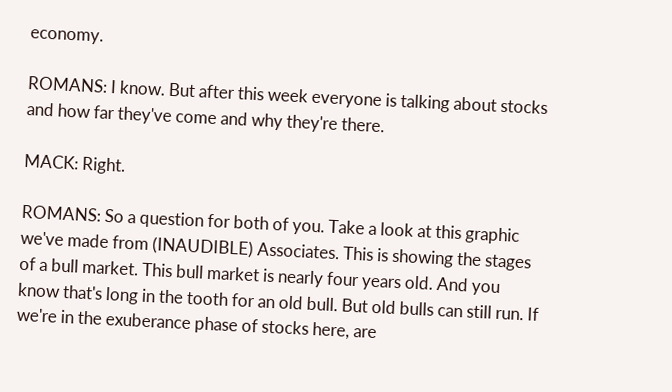economy.

ROMANS: I know. But after this week everyone is talking about stocks and how far they've come and why they're there.

MACK: Right.

ROMANS: So a question for both of you. Take a look at this graphic we've made from (INAUDIBLE) Associates. This is showing the stages of a bull market. This bull market is nearly four years old. And you know that's long in the tooth for an old bull. But old bulls can still run. If we're in the exuberance phase of stocks here, are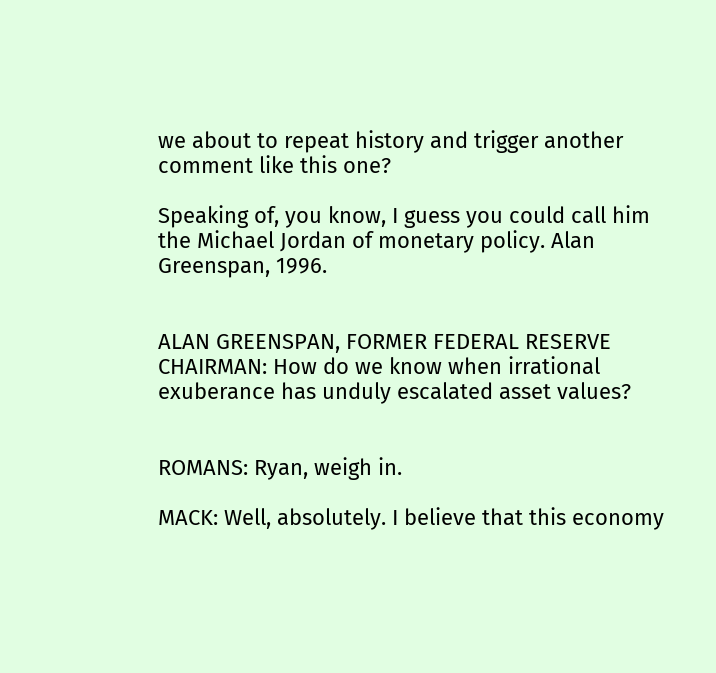we about to repeat history and trigger another comment like this one?

Speaking of, you know, I guess you could call him the Michael Jordan of monetary policy. Alan Greenspan, 1996.


ALAN GREENSPAN, FORMER FEDERAL RESERVE CHAIRMAN: How do we know when irrational exuberance has unduly escalated asset values?


ROMANS: Ryan, weigh in.

MACK: Well, absolutely. I believe that this economy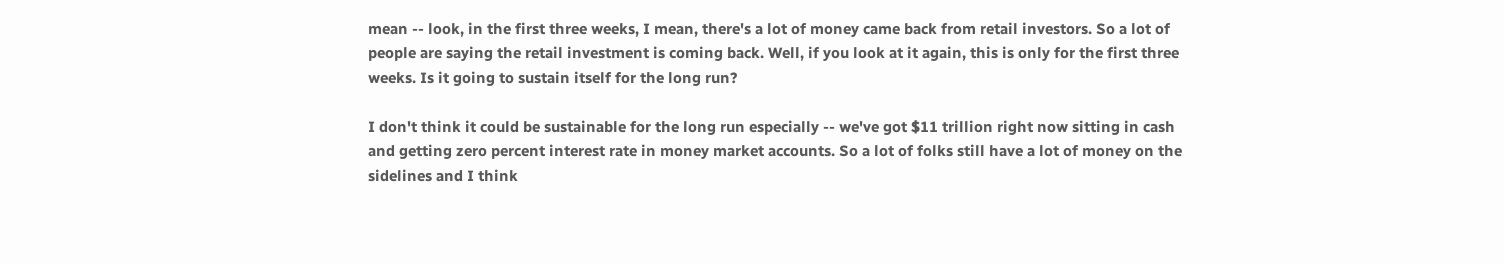mean -- look, in the first three weeks, I mean, there's a lot of money came back from retail investors. So a lot of people are saying the retail investment is coming back. Well, if you look at it again, this is only for the first three weeks. Is it going to sustain itself for the long run?

I don't think it could be sustainable for the long run especially -- we've got $11 trillion right now sitting in cash and getting zero percent interest rate in money market accounts. So a lot of folks still have a lot of money on the sidelines and I think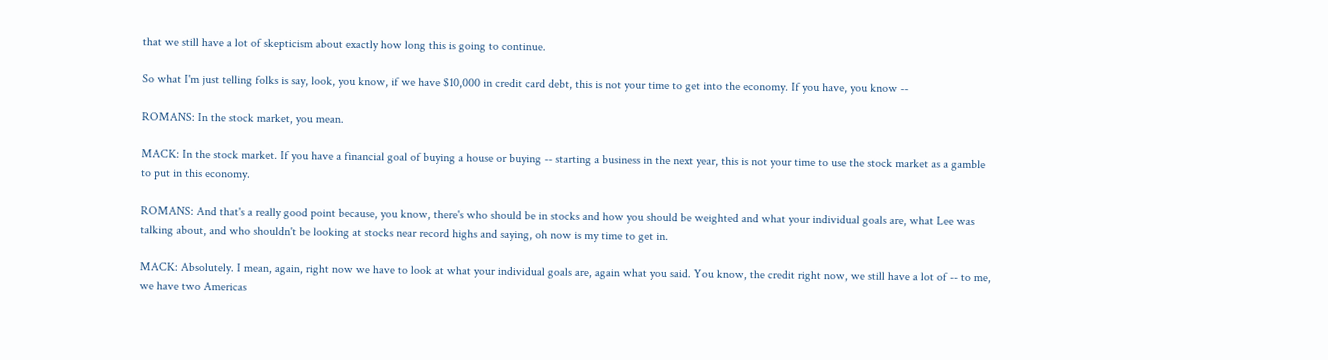that we still have a lot of skepticism about exactly how long this is going to continue.

So what I'm just telling folks is say, look, you know, if we have $10,000 in credit card debt, this is not your time to get into the economy. If you have, you know --

ROMANS: In the stock market, you mean.

MACK: In the stock market. If you have a financial goal of buying a house or buying -- starting a business in the next year, this is not your time to use the stock market as a gamble to put in this economy.

ROMANS: And that's a really good point because, you know, there's who should be in stocks and how you should be weighted and what your individual goals are, what Lee was talking about, and who shouldn't be looking at stocks near record highs and saying, oh now is my time to get in.

MACK: Absolutely. I mean, again, right now we have to look at what your individual goals are, again what you said. You know, the credit right now, we still have a lot of -- to me, we have two Americas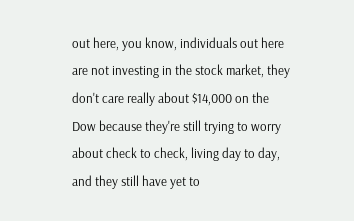out here, you know, individuals out here are not investing in the stock market, they don't care really about $14,000 on the Dow because they're still trying to worry about check to check, living day to day, and they still have yet to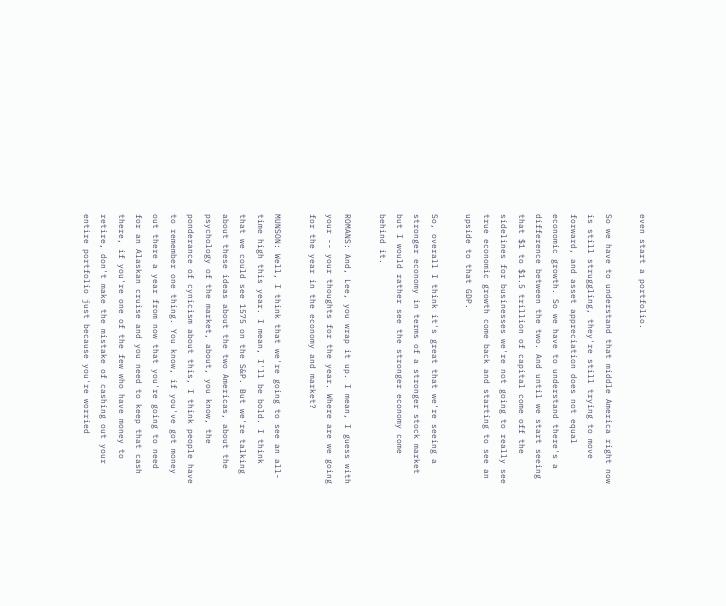even start a portfolio.

So we have to understand that middle America right now is still struggling, they're still trying to move forward, and asset appreciation does not equal economic growth. So we have to understand there's a difference between the two. And until we start seeing that $1 to $1.5 trillion of capital come off the sidelines for businesses we're not going to really see true economic growth come back and starting to see an upside to that GDP.

So, overall I think it's great that we're seeing a stronger economy in terms of a stronger stock market but I would rather see the stronger economy come behind it.

ROMANS: And, Lee, you wrap it up. I mean, I guess with your -- your thoughts for the year. Where are we going for the year in the economy and market?

MUNSON: Well, I think that we're going to see an all-time high this year. I mean, I'll be bold. I think that we could see 1575 on the S&P. But we're talking about these ideas about the two Americas, about the psychology of the market, about, you know, the ponderance of cynicism about this, I think people have to remember one thing. You know, if you've got money out there a year from now that you're going to need for an Alaskan cruise and you need to keep that cash there, if you're one of the few who have money to retire, don't make the mistake of cashing out your entire portfolio just because you're worried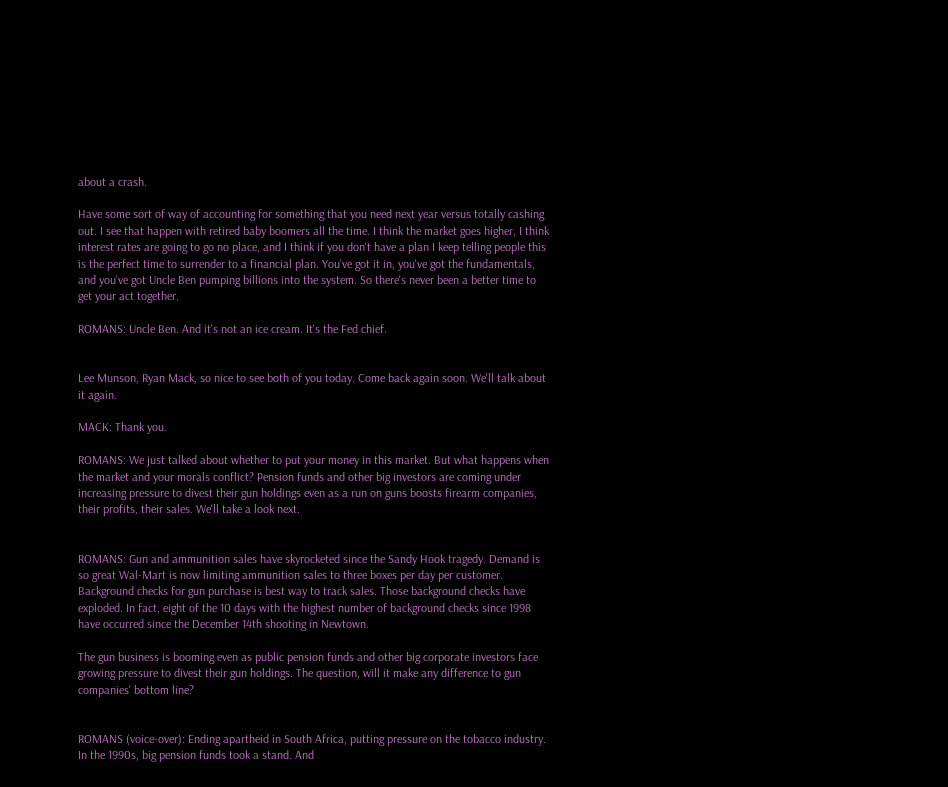about a crash.

Have some sort of way of accounting for something that you need next year versus totally cashing out. I see that happen with retired baby boomers all the time. I think the market goes higher, I think interest rates are going to go no place, and I think if you don't have a plan I keep telling people this is the perfect time to surrender to a financial plan. You've got it in, you've got the fundamentals, and you've got Uncle Ben pumping billions into the system. So there's never been a better time to get your act together.

ROMANS: Uncle Ben. And it's not an ice cream. It's the Fed chief.


Lee Munson, Ryan Mack, so nice to see both of you today. Come back again soon. We'll talk about it again.

MACK: Thank you.

ROMANS: We just talked about whether to put your money in this market. But what happens when the market and your morals conflict? Pension funds and other big investors are coming under increasing pressure to divest their gun holdings even as a run on guns boosts firearm companies, their profits, their sales. We'll take a look next.


ROMANS: Gun and ammunition sales have skyrocketed since the Sandy Hook tragedy. Demand is so great Wal-Mart is now limiting ammunition sales to three boxes per day per customer. Background checks for gun purchase is best way to track sales. Those background checks have exploded. In fact, eight of the 10 days with the highest number of background checks since 1998 have occurred since the December 14th shooting in Newtown.

The gun business is booming even as public pension funds and other big corporate investors face growing pressure to divest their gun holdings. The question, will it make any difference to gun companies' bottom line?


ROMANS (voice-over): Ending apartheid in South Africa, putting pressure on the tobacco industry. In the 1990s, big pension funds took a stand. And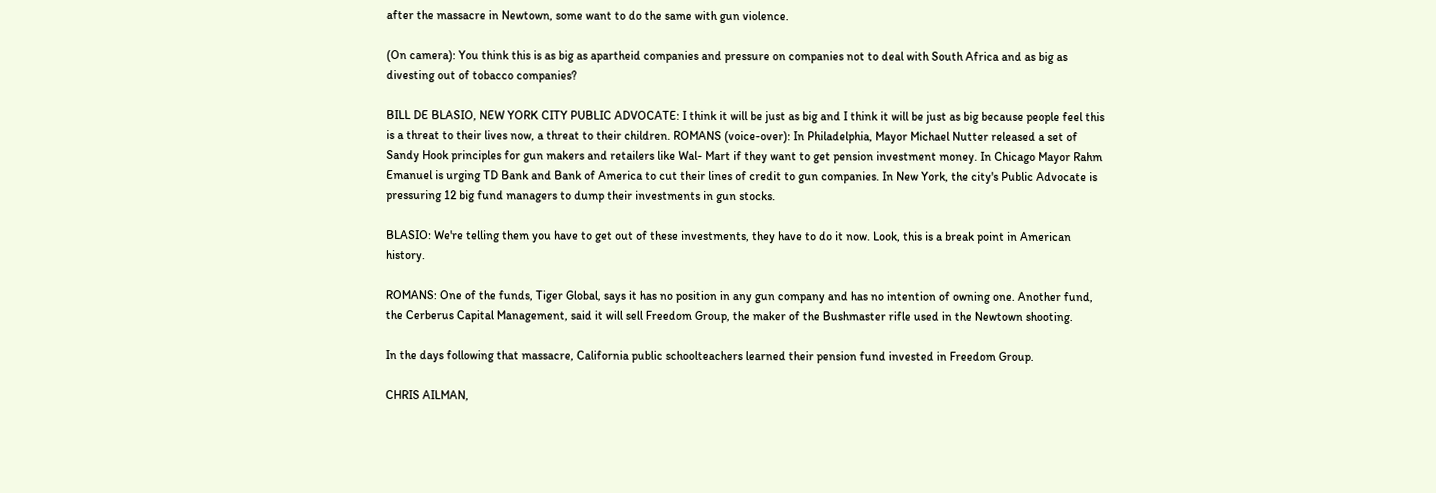after the massacre in Newtown, some want to do the same with gun violence.

(On camera): You think this is as big as apartheid companies and pressure on companies not to deal with South Africa and as big as divesting out of tobacco companies?

BILL DE BLASIO, NEW YORK CITY PUBLIC ADVOCATE: I think it will be just as big and I think it will be just as big because people feel this is a threat to their lives now, a threat to their children. ROMANS (voice-over): In Philadelphia, Mayor Michael Nutter released a set of Sandy Hook principles for gun makers and retailers like Wal- Mart if they want to get pension investment money. In Chicago Mayor Rahm Emanuel is urging TD Bank and Bank of America to cut their lines of credit to gun companies. In New York, the city's Public Advocate is pressuring 12 big fund managers to dump their investments in gun stocks.

BLASIO: We're telling them you have to get out of these investments, they have to do it now. Look, this is a break point in American history.

ROMANS: One of the funds, Tiger Global, says it has no position in any gun company and has no intention of owning one. Another fund, the Cerberus Capital Management, said it will sell Freedom Group, the maker of the Bushmaster rifle used in the Newtown shooting.

In the days following that massacre, California public schoolteachers learned their pension fund invested in Freedom Group.

CHRIS AILMAN,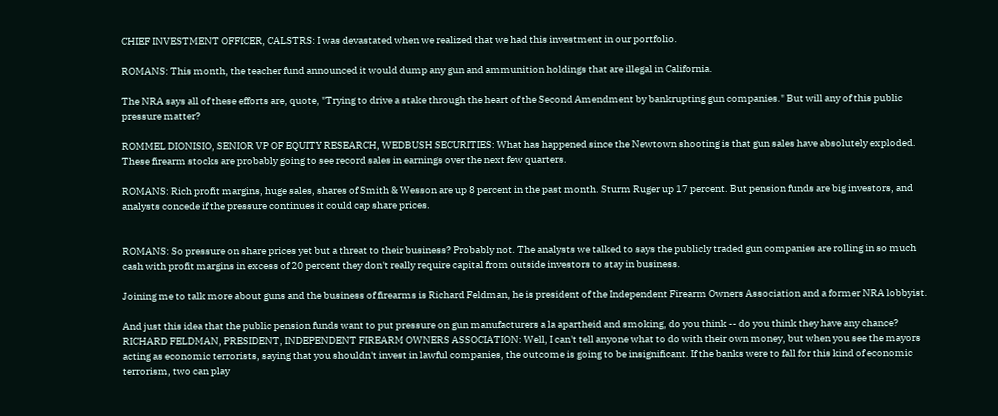CHIEF INVESTMENT OFFICER, CALSTRS: I was devastated when we realized that we had this investment in our portfolio.

ROMANS: This month, the teacher fund announced it would dump any gun and ammunition holdings that are illegal in California.

The NRA says all of these efforts are, quote, "Trying to drive a stake through the heart of the Second Amendment by bankrupting gun companies." But will any of this public pressure matter?

ROMMEL DIONISIO, SENIOR VP OF EQUITY RESEARCH, WEDBUSH SECURITIES: What has happened since the Newtown shooting is that gun sales have absolutely exploded. These firearm stocks are probably going to see record sales in earnings over the next few quarters.

ROMANS: Rich profit margins, huge sales, shares of Smith & Wesson are up 8 percent in the past month. Sturm Ruger up 17 percent. But pension funds are big investors, and analysts concede if the pressure continues it could cap share prices.


ROMANS: So pressure on share prices yet but a threat to their business? Probably not. The analysts we talked to says the publicly traded gun companies are rolling in so much cash with profit margins in excess of 20 percent they don't really require capital from outside investors to stay in business.

Joining me to talk more about guns and the business of firearms is Richard Feldman, he is president of the Independent Firearm Owners Association and a former NRA lobbyist.

And just this idea that the public pension funds want to put pressure on gun manufacturers a la apartheid and smoking, do you think -- do you think they have any chance? RICHARD FELDMAN, PRESIDENT, INDEPENDENT FIREARM OWNERS ASSOCIATION: Well, I can't tell anyone what to do with their own money, but when you see the mayors acting as economic terrorists, saying that you shouldn't invest in lawful companies, the outcome is going to be insignificant. If the banks were to fall for this kind of economic terrorism, two can play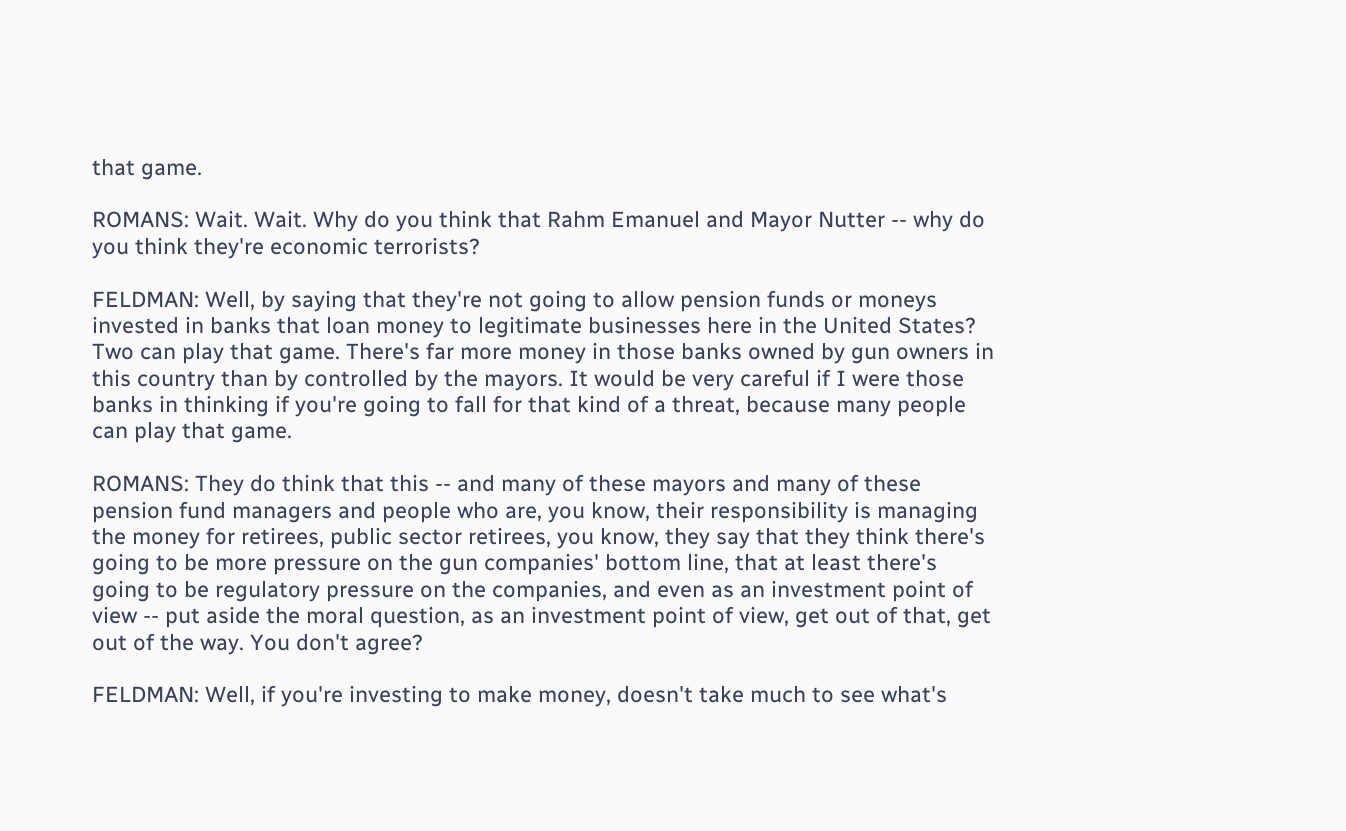that game.

ROMANS: Wait. Wait. Why do you think that Rahm Emanuel and Mayor Nutter -- why do you think they're economic terrorists?

FELDMAN: Well, by saying that they're not going to allow pension funds or moneys invested in banks that loan money to legitimate businesses here in the United States? Two can play that game. There's far more money in those banks owned by gun owners in this country than by controlled by the mayors. It would be very careful if I were those banks in thinking if you're going to fall for that kind of a threat, because many people can play that game.

ROMANS: They do think that this -- and many of these mayors and many of these pension fund managers and people who are, you know, their responsibility is managing the money for retirees, public sector retirees, you know, they say that they think there's going to be more pressure on the gun companies' bottom line, that at least there's going to be regulatory pressure on the companies, and even as an investment point of view -- put aside the moral question, as an investment point of view, get out of that, get out of the way. You don't agree?

FELDMAN: Well, if you're investing to make money, doesn't take much to see what's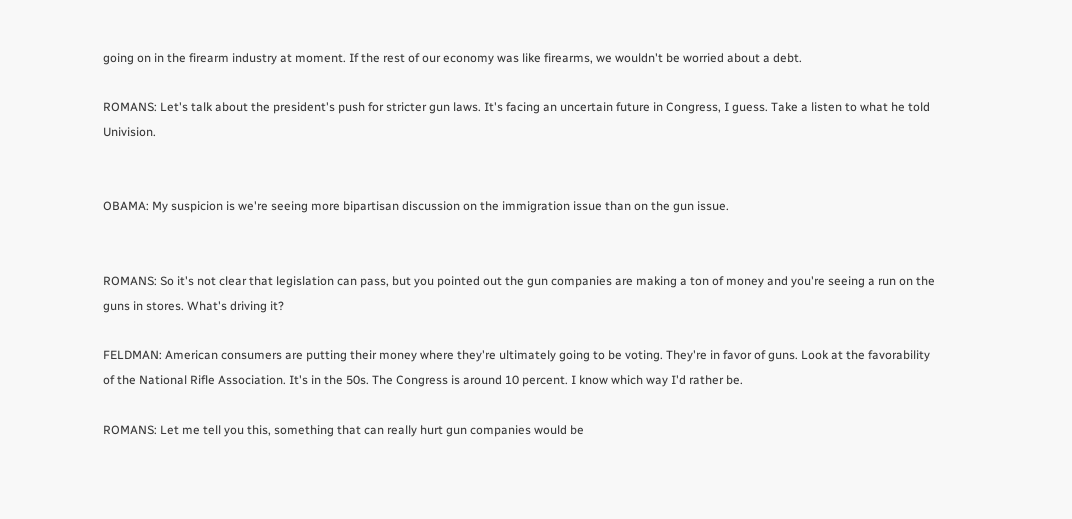going on in the firearm industry at moment. If the rest of our economy was like firearms, we wouldn't be worried about a debt.

ROMANS: Let's talk about the president's push for stricter gun laws. It's facing an uncertain future in Congress, I guess. Take a listen to what he told Univision.


OBAMA: My suspicion is we're seeing more bipartisan discussion on the immigration issue than on the gun issue.


ROMANS: So it's not clear that legislation can pass, but you pointed out the gun companies are making a ton of money and you're seeing a run on the guns in stores. What's driving it?

FELDMAN: American consumers are putting their money where they're ultimately going to be voting. They're in favor of guns. Look at the favorability of the National Rifle Association. It's in the 50s. The Congress is around 10 percent. I know which way I'd rather be.

ROMANS: Let me tell you this, something that can really hurt gun companies would be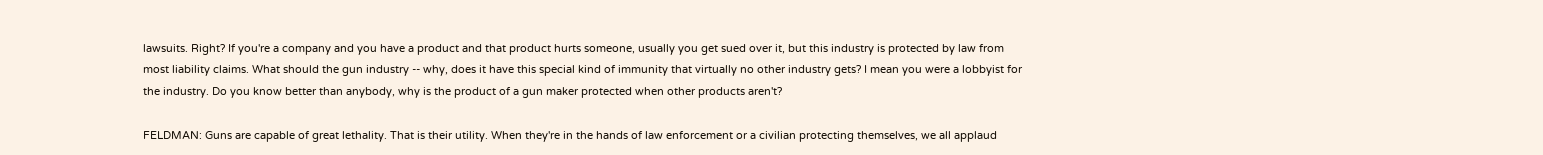lawsuits. Right? If you're a company and you have a product and that product hurts someone, usually you get sued over it, but this industry is protected by law from most liability claims. What should the gun industry -- why, does it have this special kind of immunity that virtually no other industry gets? I mean you were a lobbyist for the industry. Do you know better than anybody, why is the product of a gun maker protected when other products aren't?

FELDMAN: Guns are capable of great lethality. That is their utility. When they're in the hands of law enforcement or a civilian protecting themselves, we all applaud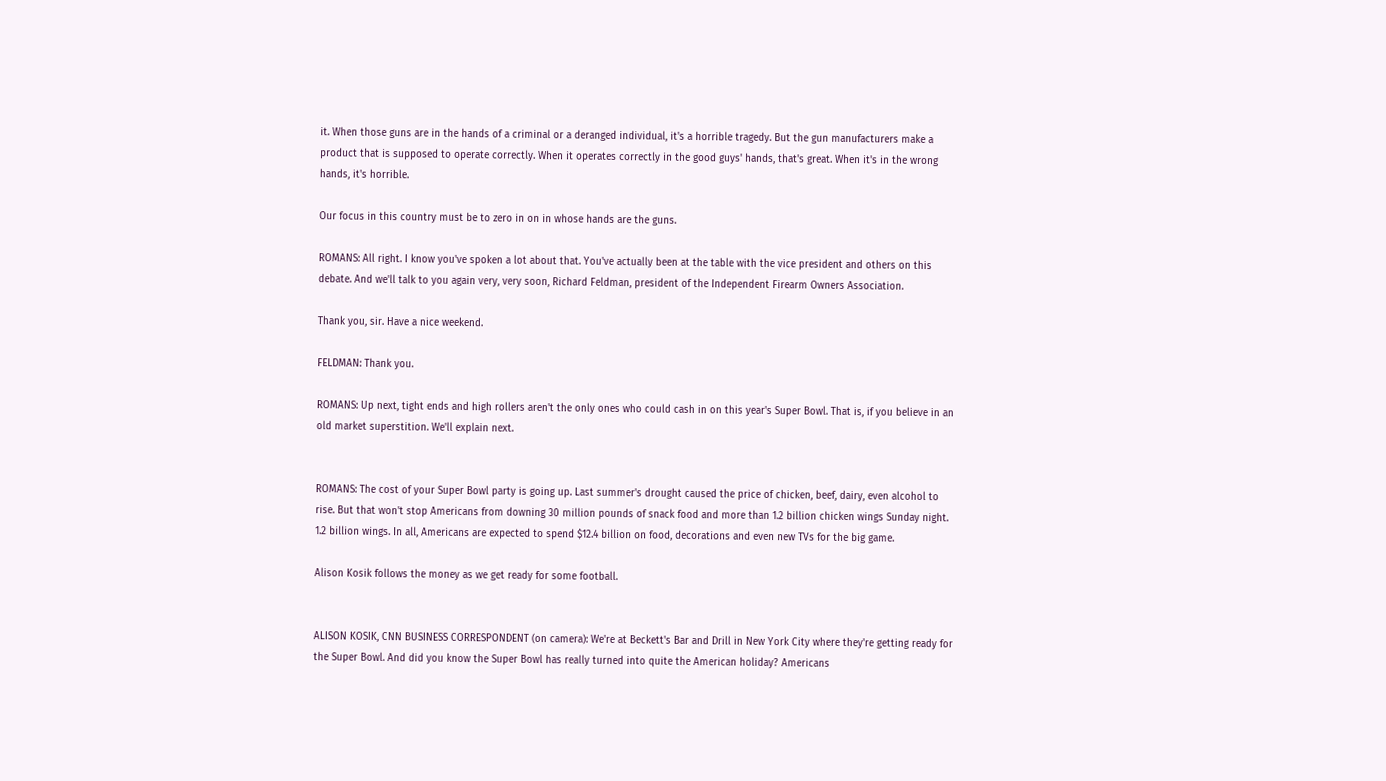it. When those guns are in the hands of a criminal or a deranged individual, it's a horrible tragedy. But the gun manufacturers make a product that is supposed to operate correctly. When it operates correctly in the good guys' hands, that's great. When it's in the wrong hands, it's horrible.

Our focus in this country must be to zero in on in whose hands are the guns.

ROMANS: All right. I know you've spoken a lot about that. You've actually been at the table with the vice president and others on this debate. And we'll talk to you again very, very soon, Richard Feldman, president of the Independent Firearm Owners Association.

Thank you, sir. Have a nice weekend.

FELDMAN: Thank you.

ROMANS: Up next, tight ends and high rollers aren't the only ones who could cash in on this year's Super Bowl. That is, if you believe in an old market superstition. We'll explain next.


ROMANS: The cost of your Super Bowl party is going up. Last summer's drought caused the price of chicken, beef, dairy, even alcohol to rise. But that won't stop Americans from downing 30 million pounds of snack food and more than 1.2 billion chicken wings Sunday night. 1.2 billion wings. In all, Americans are expected to spend $12.4 billion on food, decorations and even new TVs for the big game.

Alison Kosik follows the money as we get ready for some football.


ALISON KOSIK, CNN BUSINESS CORRESPONDENT (on camera): We're at Beckett's Bar and Drill in New York City where they're getting ready for the Super Bowl. And did you know the Super Bowl has really turned into quite the American holiday? Americans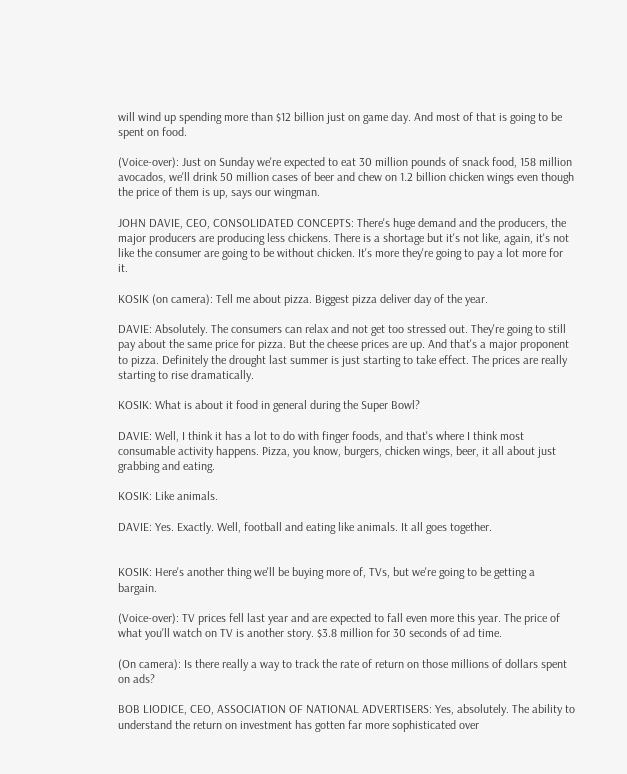will wind up spending more than $12 billion just on game day. And most of that is going to be spent on food.

(Voice-over): Just on Sunday we're expected to eat 30 million pounds of snack food, 158 million avocados, we'll drink 50 million cases of beer and chew on 1.2 billion chicken wings even though the price of them is up, says our wingman.

JOHN DAVIE, CEO, CONSOLIDATED CONCEPTS: There's huge demand and the producers, the major producers are producing less chickens. There is a shortage but it's not like, again, it's not like the consumer are going to be without chicken. It's more they're going to pay a lot more for it.

KOSIK (on camera): Tell me about pizza. Biggest pizza deliver day of the year.

DAVIE: Absolutely. The consumers can relax and not get too stressed out. They're going to still pay about the same price for pizza. But the cheese prices are up. And that's a major proponent to pizza. Definitely the drought last summer is just starting to take effect. The prices are really starting to rise dramatically.

KOSIK: What is about it food in general during the Super Bowl?

DAVIE: Well, I think it has a lot to do with finger foods, and that's where I think most consumable activity happens. Pizza, you know, burgers, chicken wings, beer, it all about just grabbing and eating.

KOSIK: Like animals.

DAVIE: Yes. Exactly. Well, football and eating like animals. It all goes together.


KOSIK: Here's another thing we'll be buying more of, TVs, but we're going to be getting a bargain.

(Voice-over): TV prices fell last year and are expected to fall even more this year. The price of what you'll watch on TV is another story. $3.8 million for 30 seconds of ad time.

(On camera): Is there really a way to track the rate of return on those millions of dollars spent on ads?

BOB LIODICE, CEO, ASSOCIATION OF NATIONAL ADVERTISERS: Yes, absolutely. The ability to understand the return on investment has gotten far more sophisticated over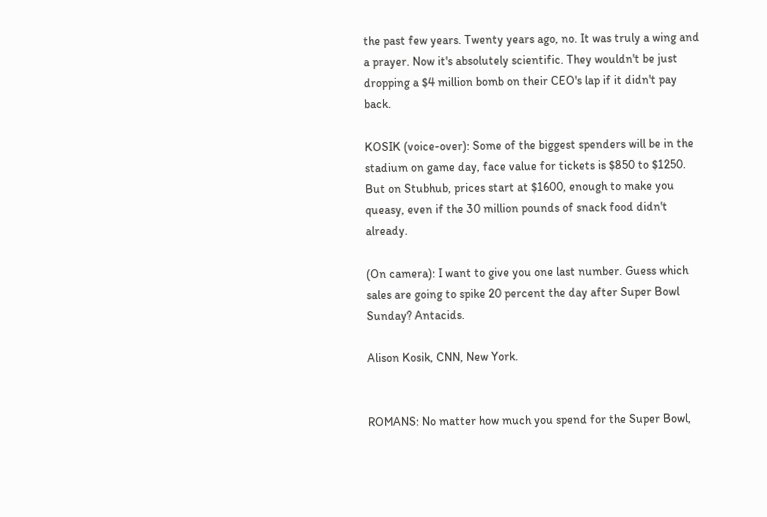the past few years. Twenty years ago, no. It was truly a wing and a prayer. Now it's absolutely scientific. They wouldn't be just dropping a $4 million bomb on their CEO's lap if it didn't pay back.

KOSIK (voice-over): Some of the biggest spenders will be in the stadium on game day, face value for tickets is $850 to $1250. But on Stubhub, prices start at $1600, enough to make you queasy, even if the 30 million pounds of snack food didn't already.

(On camera): I want to give you one last number. Guess which sales are going to spike 20 percent the day after Super Bowl Sunday? Antacids.

Alison Kosik, CNN, New York.


ROMANS: No matter how much you spend for the Super Bowl,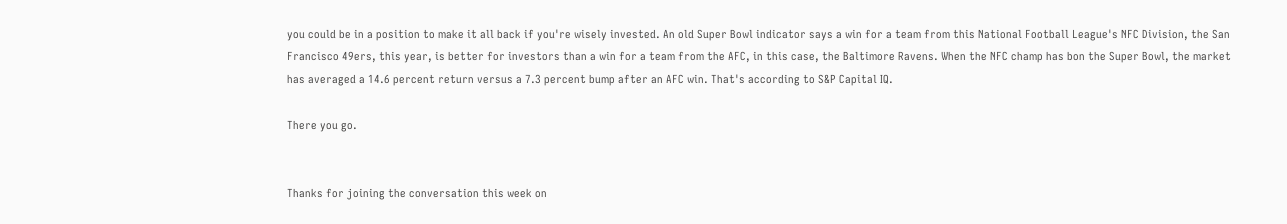you could be in a position to make it all back if you're wisely invested. An old Super Bowl indicator says a win for a team from this National Football League's NFC Division, the San Francisco 49ers, this year, is better for investors than a win for a team from the AFC, in this case, the Baltimore Ravens. When the NFC champ has bon the Super Bowl, the market has averaged a 14.6 percent return versus a 7.3 percent bump after an AFC win. That's according to S&P Capital IQ.

There you go.


Thanks for joining the conversation this week on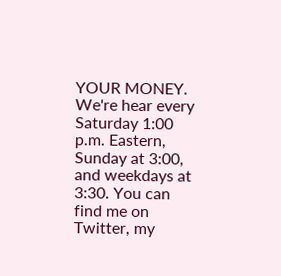YOUR MONEY. We're hear every Saturday 1:00 p.m. Eastern, Sunday at 3:00, and weekdays at 3:30. You can find me on Twitter, my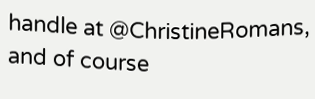handle at @ChristineRomans, and of course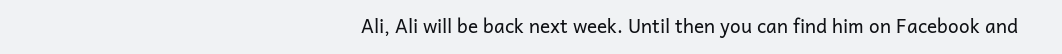Ali, Ali will be back next week. Until then you can find him on Facebook and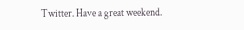Twitter. Have a great weekend.